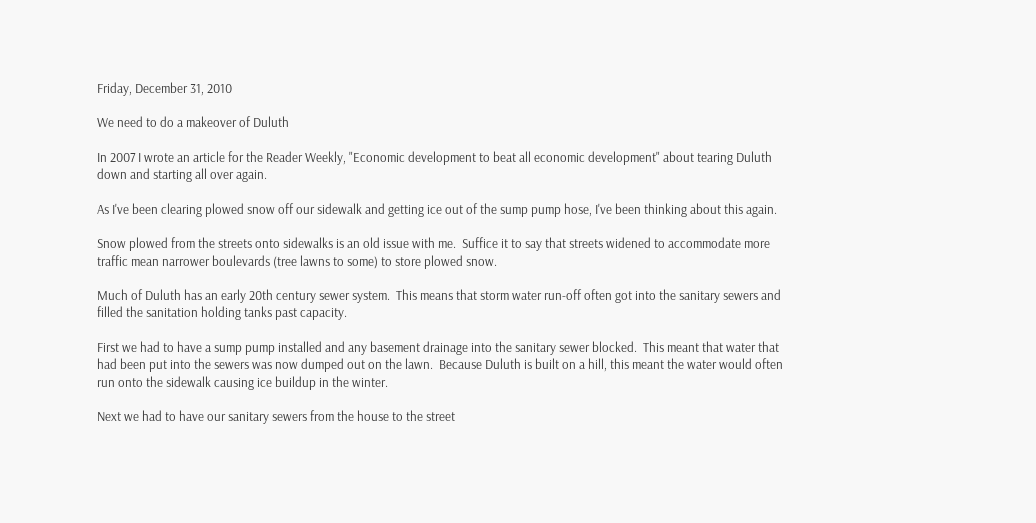Friday, December 31, 2010

We need to do a makeover of Duluth

In 2007 I wrote an article for the Reader Weekly, "Economic development to beat all economic development" about tearing Duluth down and starting all over again.

As I've been clearing plowed snow off our sidewalk and getting ice out of the sump pump hose, I've been thinking about this again.

Snow plowed from the streets onto sidewalks is an old issue with me.  Suffice it to say that streets widened to accommodate more traffic mean narrower boulevards (tree lawns to some) to store plowed snow.

Much of Duluth has an early 20th century sewer system.  This means that storm water run-off often got into the sanitary sewers and filled the sanitation holding tanks past capacity.

First we had to have a sump pump installed and any basement drainage into the sanitary sewer blocked.  This meant that water that had been put into the sewers was now dumped out on the lawn.  Because Duluth is built on a hill, this meant the water would often run onto the sidewalk causing ice buildup in the winter.

Next we had to have our sanitary sewers from the house to the street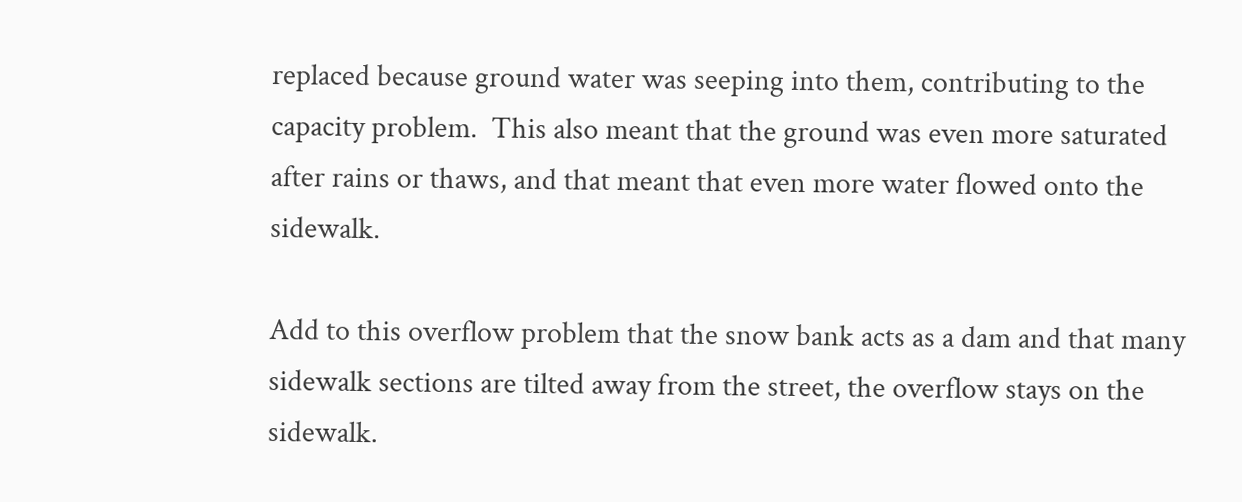replaced because ground water was seeping into them, contributing to the capacity problem.  This also meant that the ground was even more saturated after rains or thaws, and that meant that even more water flowed onto the sidewalk.

Add to this overflow problem that the snow bank acts as a dam and that many sidewalk sections are tilted away from the street, the overflow stays on the sidewalk.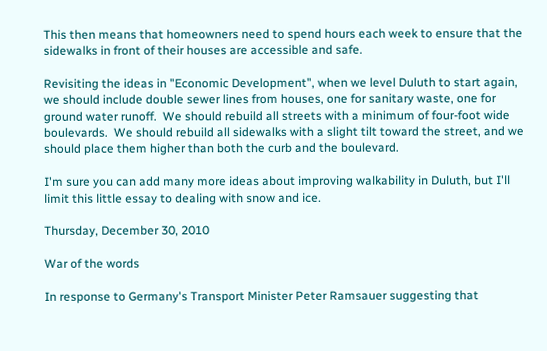This then means that homeowners need to spend hours each week to ensure that the sidewalks in front of their houses are accessible and safe.

Revisiting the ideas in "Economic Development", when we level Duluth to start again, we should include double sewer lines from houses, one for sanitary waste, one for ground water runoff.  We should rebuild all streets with a minimum of four-foot wide boulevards.  We should rebuild all sidewalks with a slight tilt toward the street, and we should place them higher than both the curb and the boulevard.

I'm sure you can add many more ideas about improving walkability in Duluth, but I'll limit this little essay to dealing with snow and ice.

Thursday, December 30, 2010

War of the words

In response to Germany's Transport Minister Peter Ramsauer suggesting that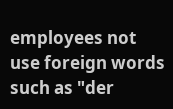employees not use foreign words such as "der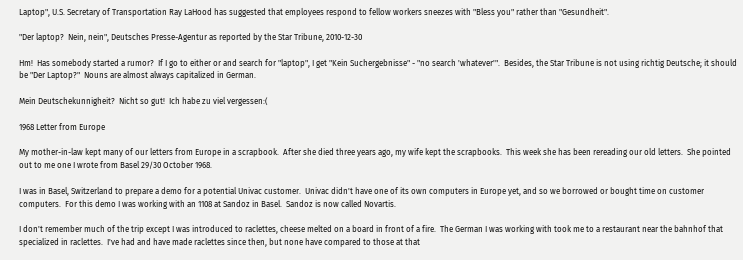Laptop", U.S. Secretary of Transportation Ray LaHood has suggested that employees respond to fellow workers sneezes with "Bless you" rather than "Gesundheit".

"Der laptop?  Nein, nein", Deutsches Presse-Agentur as reported by the Star Tribune, 2010-12-30

Hm!  Has somebody started a rumor?  If I go to either or and search for "laptop", I get "Kein Suchergebnisse" - "no search 'whatever'".  Besides, the Star Tribune is not using richtig Deutsche; it should be "Der Laptop?"  Nouns are almost always capitalized in German.

Mein Deutschekunnigheit?  Nicht so gut!  Ich habe zu viel vergessen:(

1968 Letter from Europe

My mother-in-law kept many of our letters from Europe in a scrapbook.  After she died three years ago, my wife kept the scrapbooks.  This week she has been rereading our old letters.  She pointed out to me one I wrote from Basel 29/30 October 1968.

I was in Basel, Switzerland to prepare a demo for a potential Univac customer.  Univac didn't have one of its own computers in Europe yet, and so we borrowed or bought time on customer computers.  For this demo I was working with an 1108 at Sandoz in Basel.  Sandoz is now called Novartis.

I don't remember much of the trip except I was introduced to raclettes, cheese melted on a board in front of a fire.  The German I was working with took me to a restaurant near the bahnhof that specialized in raclettes.  I've had and have made raclettes since then, but none have compared to those at that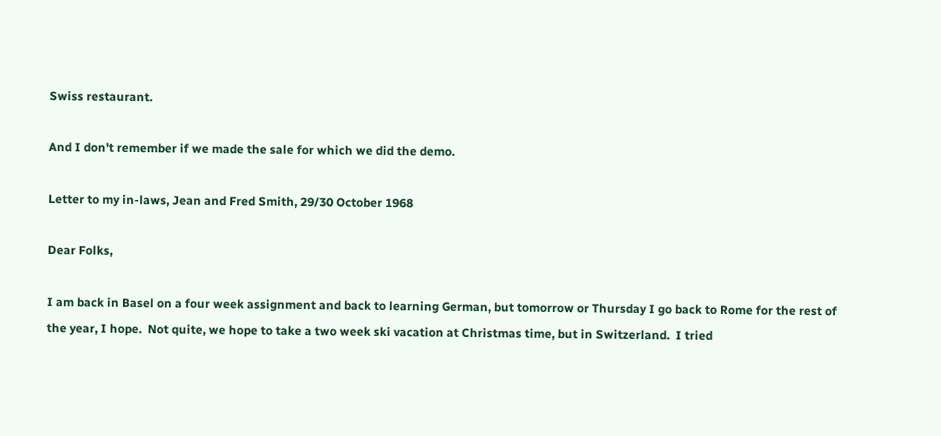Swiss restaurant.

And I don't remember if we made the sale for which we did the demo.

Letter to my in-laws, Jean and Fred Smith, 29/30 October 1968

Dear Folks,

I am back in Basel on a four week assignment and back to learning German, but tomorrow or Thursday I go back to Rome for the rest of the year, I hope.  Not quite, we hope to take a two week ski vacation at Christmas time, but in Switzerland.  I tried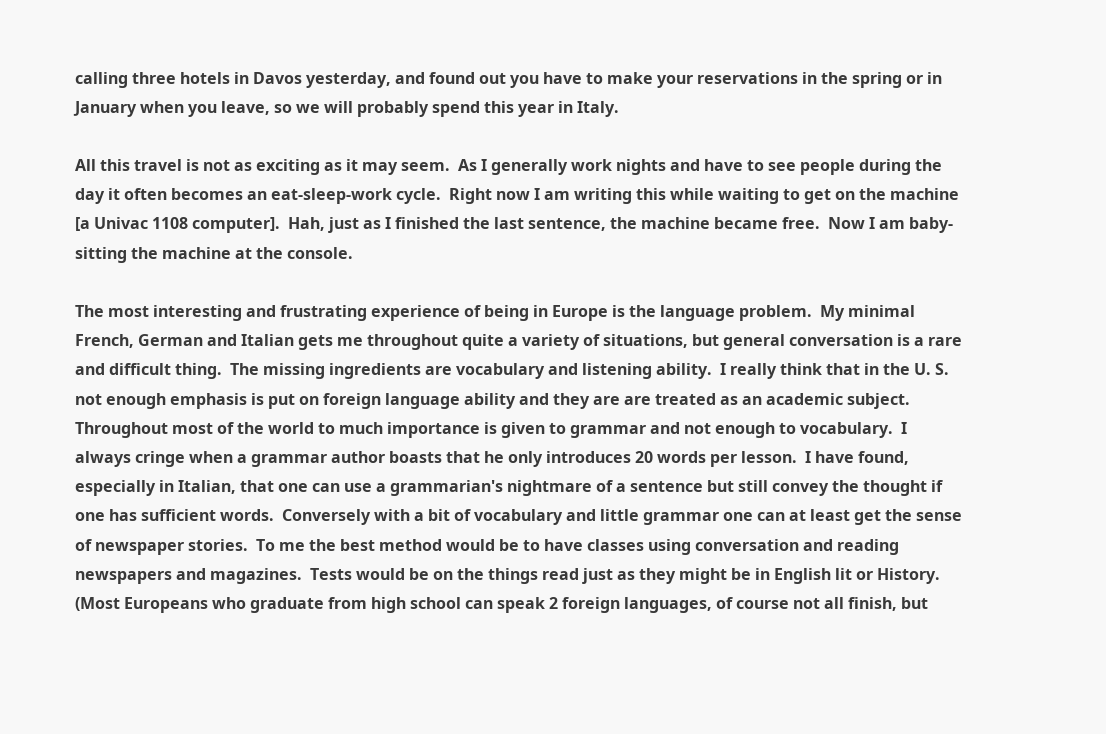calling three hotels in Davos yesterday, and found out you have to make your reservations in the spring or in January when you leave, so we will probably spend this year in Italy.

All this travel is not as exciting as it may seem.  As I generally work nights and have to see people during the day it often becomes an eat-sleep-work cycle.  Right now I am writing this while waiting to get on the machine [a Univac 1108 computer].  Hah, just as I finished the last sentence, the machine became free.  Now I am baby-sitting the machine at the console.

The most interesting and frustrating experience of being in Europe is the language problem.  My minimal French, German and Italian gets me throughout quite a variety of situations, but general conversation is a rare and difficult thing.  The missing ingredients are vocabulary and listening ability.  I really think that in the U. S. not enough emphasis is put on foreign language ability and they are are treated as an academic subject.  Throughout most of the world to much importance is given to grammar and not enough to vocabulary.  I always cringe when a grammar author boasts that he only introduces 20 words per lesson.  I have found, especially in Italian, that one can use a grammarian's nightmare of a sentence but still convey the thought if one has sufficient words.  Conversely with a bit of vocabulary and little grammar one can at least get the sense of newspaper stories.  To me the best method would be to have classes using conversation and reading newspapers and magazines.  Tests would be on the things read just as they might be in English lit or History.  (Most Europeans who graduate from high school can speak 2 foreign languages, of course not all finish, but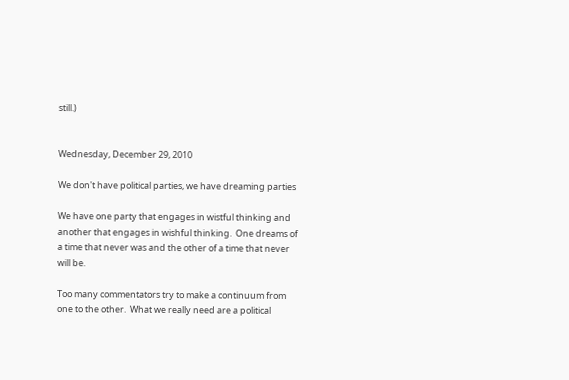still.)


Wednesday, December 29, 2010

We don't have political parties, we have dreaming parties

We have one party that engages in wistful thinking and another that engages in wishful thinking.  One dreams of a time that never was and the other of a time that never will be.

Too many commentators try to make a continuum from one to the other.  What we really need are a political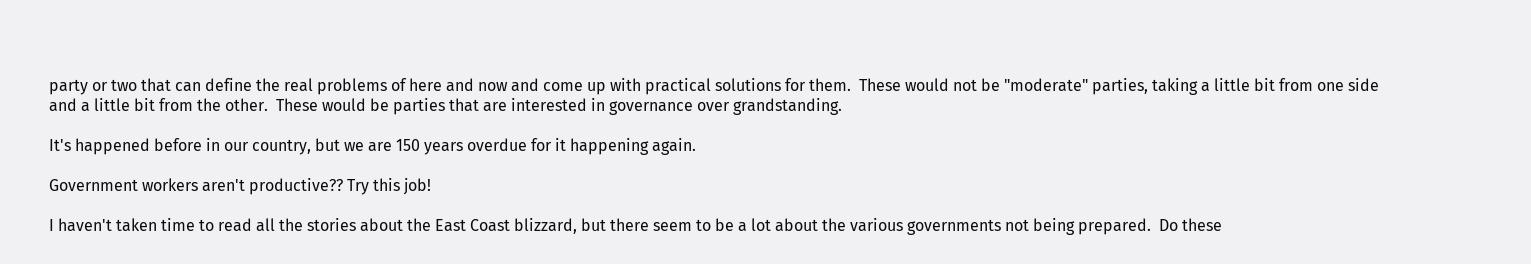party or two that can define the real problems of here and now and come up with practical solutions for them.  These would not be "moderate" parties, taking a little bit from one side and a little bit from the other.  These would be parties that are interested in governance over grandstanding.

It's happened before in our country, but we are 150 years overdue for it happening again.

Government workers aren't productive?? Try this job!

I haven't taken time to read all the stories about the East Coast blizzard, but there seem to be a lot about the various governments not being prepared.  Do these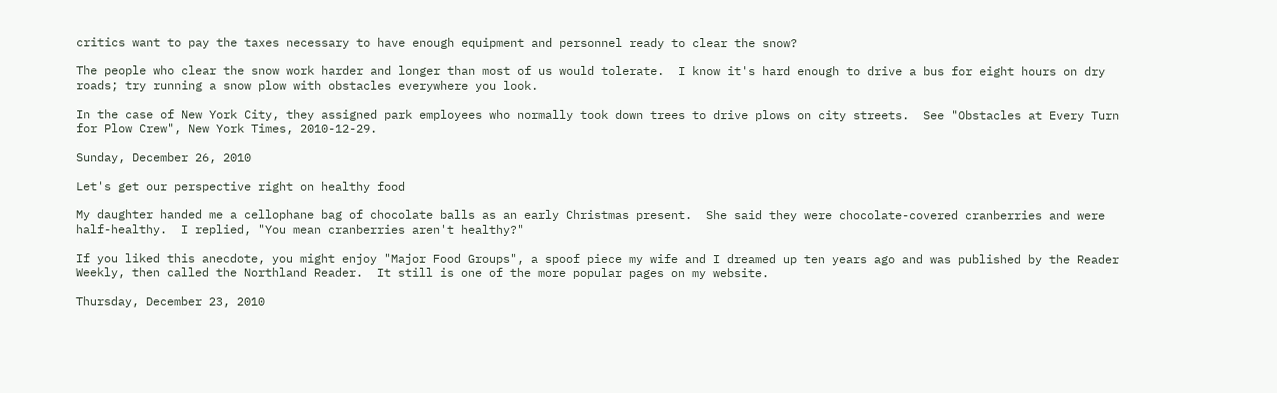critics want to pay the taxes necessary to have enough equipment and personnel ready to clear the snow?

The people who clear the snow work harder and longer than most of us would tolerate.  I know it's hard enough to drive a bus for eight hours on dry roads; try running a snow plow with obstacles everywhere you look.

In the case of New York City, they assigned park employees who normally took down trees to drive plows on city streets.  See "Obstacles at Every Turn for Plow Crew", New York Times, 2010-12-29.

Sunday, December 26, 2010

Let's get our perspective right on healthy food

My daughter handed me a cellophane bag of chocolate balls as an early Christmas present.  She said they were chocolate-covered cranberries and were half-healthy.  I replied, "You mean cranberries aren't healthy?"

If you liked this anecdote, you might enjoy "Major Food Groups", a spoof piece my wife and I dreamed up ten years ago and was published by the Reader Weekly, then called the Northland Reader.  It still is one of the more popular pages on my website.

Thursday, December 23, 2010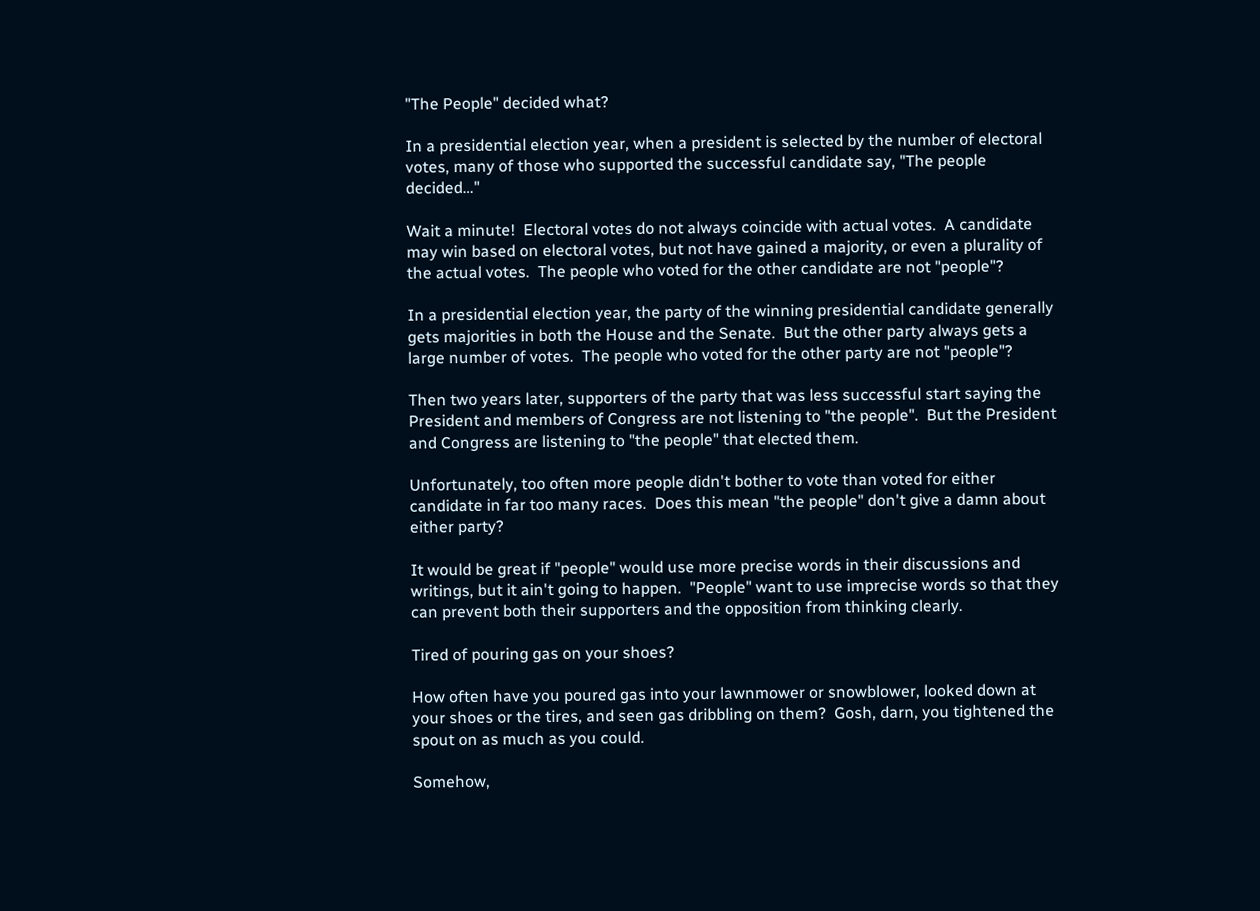"The People" decided what?

In a presidential election year, when a president is selected by the number of electoral votes, many of those who supported the successful candidate say, "The people decided…"

Wait a minute!  Electoral votes do not always coincide with actual votes.  A candidate may win based on electoral votes, but not have gained a majority, or even a plurality of the actual votes.  The people who voted for the other candidate are not "people"?

In a presidential election year, the party of the winning presidential candidate generally gets majorities in both the House and the Senate.  But the other party always gets a large number of votes.  The people who voted for the other party are not "people"?

Then two years later, supporters of the party that was less successful start saying the President and members of Congress are not listening to "the people".  But the President and Congress are listening to "the people" that elected them.

Unfortunately, too often more people didn't bother to vote than voted for either candidate in far too many races.  Does this mean "the people" don't give a damn about either party?

It would be great if "people" would use more precise words in their discussions and writings, but it ain't going to happen.  "People" want to use imprecise words so that they can prevent both their supporters and the opposition from thinking clearly.

Tired of pouring gas on your shoes?

How often have you poured gas into your lawnmower or snowblower, looked down at your shoes or the tires, and seen gas dribbling on them?  Gosh, darn, you tightened the spout on as much as you could.

Somehow,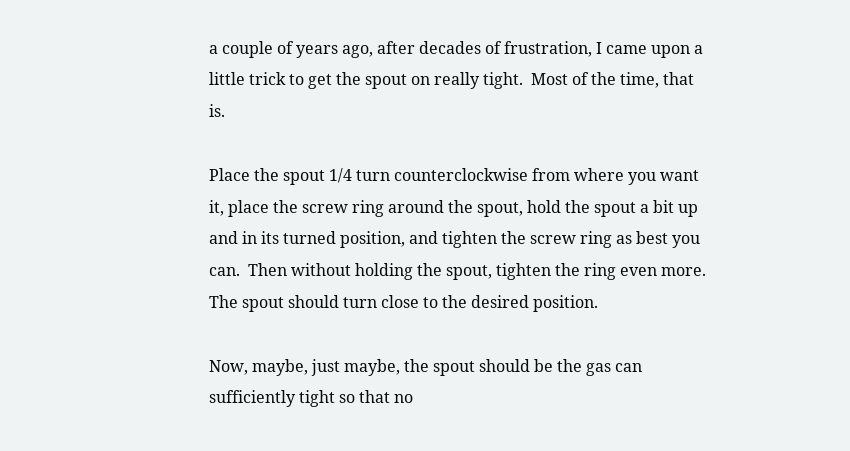a couple of years ago, after decades of frustration, I came upon a little trick to get the spout on really tight.  Most of the time, that is.

Place the spout 1/4 turn counterclockwise from where you want it, place the screw ring around the spout, hold the spout a bit up and in its turned position, and tighten the screw ring as best you can.  Then without holding the spout, tighten the ring even more.  The spout should turn close to the desired position.

Now, maybe, just maybe, the spout should be the gas can sufficiently tight so that no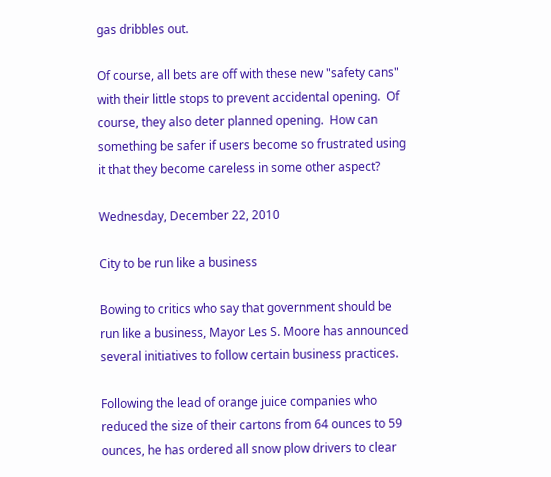gas dribbles out.

Of course, all bets are off with these new "safety cans" with their little stops to prevent accidental opening.  Of course, they also deter planned opening.  How can something be safer if users become so frustrated using it that they become careless in some other aspect?

Wednesday, December 22, 2010

City to be run like a business

Bowing to critics who say that government should be run like a business, Mayor Les S. Moore has announced several initiatives to follow certain business practices.

Following the lead of orange juice companies who reduced the size of their cartons from 64 ounces to 59 ounces, he has ordered all snow plow drivers to clear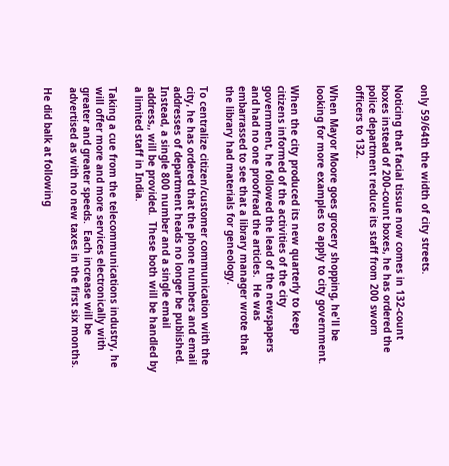only 59/64th the width of city streets.

Noticing that facial tissue now comes in 132-count boxes instead of 200-count boxes, he has ordered the police department reduce its staff from 200 sworn officers to 132.

When Mayor Moore goes grocery shopping, he'll be looking for more examples to apply to city government.

When the city produced its new quarterly to keep citizens informed of the activities of the city government, he followed the lead of the newspapers and had no one proofread the articles.  He was embarrassed to see that a library manager wrote that the library had materials for geneology.

To centralize citizen/customer communication with the city, he has ordered that the phone numbers and email addresses of department heads no longer be published.  Instead, a single 800 number and a single email address,, will be provided.  These both will be handled by a limited staff in India.

Taking a cue from the telecommunications industry, he will offer more and more services electronically with greater and greater speeds.  Each increase will be advertised as with no new taxes in the first six months.

He did balk at following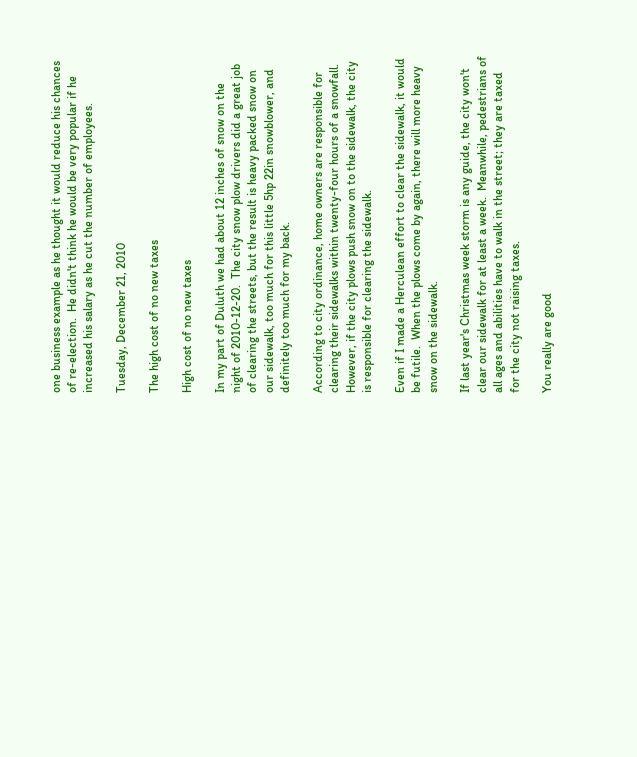one business example as he thought it would reduce his chances of re-election.  He didn't think he would be very popular if he increased his salary as he cut the number of employees.

Tuesday, December 21, 2010

The high cost of no new taxes

High cost of no new taxes

In my part of Duluth we had about 12 inches of snow on the night of 2010-12-20.  The city snow plow drivers did a great job of clearing the streets, but the result is heavy packed snow on our sidewalk, too much for this little 5hp 22in snowblower, and definitely too much for my back.

According to city ordinance, home owners are responsible for clearing their sidewalks within twenty-four hours of a snowfall.  However, if the city plows push snow on to the sidewalk, the city is responsible for clearing the sidewalk.

Even if I made a Herculean effort to clear the sidewalk, it would be futile.  When the plows come by again, there will more heavy snow on the sidewalk.

If last year's Christmas week storm is any guide, the city won't clear our sidewalk for at least a week.  Meanwhile, pedestrians of all ages and abilities have to walk in the street; they are taxed for the city not raising taxes.

You really are good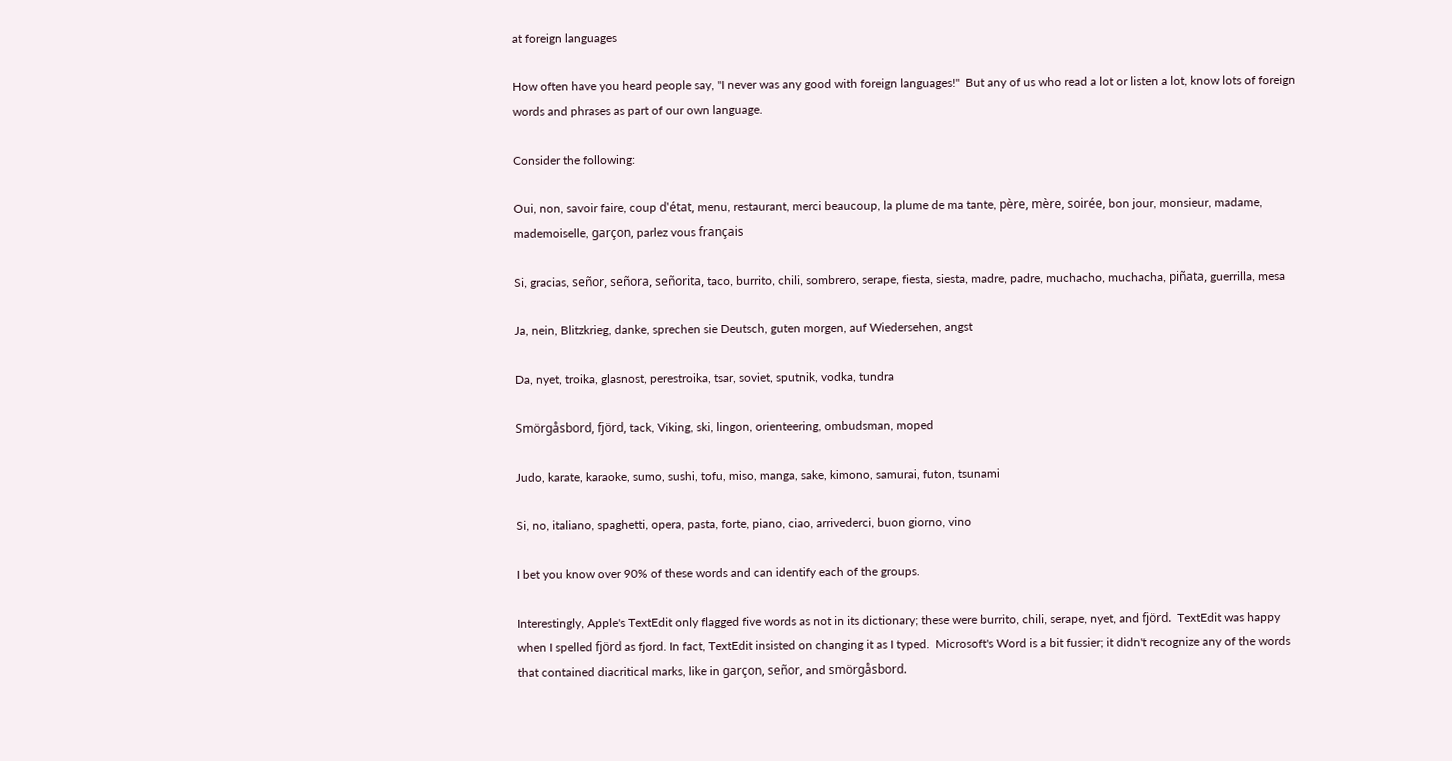at foreign languages

How often have you heard people say, "I never was any good with foreign languages!"  But any of us who read a lot or listen a lot, know lots of foreign words and phrases as part of our own language.

Consider the following:

Oui, non, savoir faire, coup d'état, menu, restaurant, merci beaucoup, la plume de ma tante, père, mère, soirée, bon jour, monsieur, madame, mademoiselle, garçon, parlez vous français

Si, gracias, señor, señora, señorita, taco, burrito, chili, sombrero, serape, fiesta, siesta, madre, padre, muchacho, muchacha, piñata, guerrilla, mesa

Ja, nein, Blitzkrieg, danke, sprechen sie Deutsch, guten morgen, auf Wiedersehen, angst

Da, nyet, troika, glasnost, perestroika, tsar, soviet, sputnik, vodka, tundra

Smörgåsbord, fjörd, tack, Viking, ski, lingon, orienteering, ombudsman, moped

Judo, karate, karaoke, sumo, sushi, tofu, miso, manga, sake, kimono, samurai, futon, tsunami

Si, no, italiano, spaghetti, opera, pasta, forte, piano, ciao, arrivederci, buon giorno, vino

I bet you know over 90% of these words and can identify each of the groups.

Interestingly, Apple's TextEdit only flagged five words as not in its dictionary; these were burrito, chili, serape, nyet, and fjörd.  TextEdit was happy when I spelled fjörd as fjord. In fact, TextEdit insisted on changing it as I typed.  Microsoft's Word is a bit fussier; it didn't recognize any of the words that contained diacritical marks, like in garçon, señor, and smörgåsbord.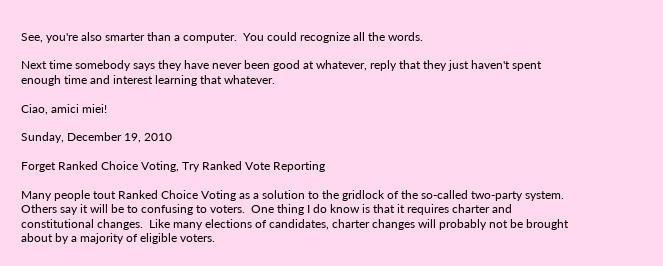See, you're also smarter than a computer.  You could recognize all the words.

Next time somebody says they have never been good at whatever, reply that they just haven't spent enough time and interest learning that whatever.

Ciao, amici miei!

Sunday, December 19, 2010

Forget Ranked Choice Voting, Try Ranked Vote Reporting

Many people tout Ranked Choice Voting as a solution to the gridlock of the so-called two-party system.  Others say it will be to confusing to voters.  One thing I do know is that it requires charter and constitutional changes.  Like many elections of candidates, charter changes will probably not be brought about by a majority of eligible voters.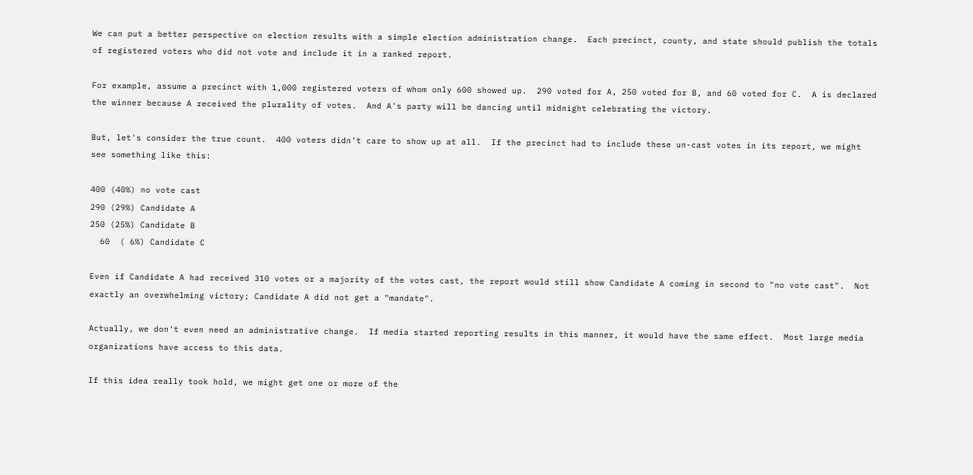We can put a better perspective on election results with a simple election administration change.  Each precinct, county, and state should publish the totals of registered voters who did not vote and include it in a ranked report.

For example, assume a precinct with 1,000 registered voters of whom only 600 showed up.  290 voted for A, 250 voted for B, and 60 voted for C.  A is declared the winner because A received the plurality of votes.  And A's party will be dancing until midnight celebrating the victory.

But, let's consider the true count.  400 voters didn't care to show up at all.  If the precinct had to include these un-cast votes in its report, we might see something like this:

400 (40%) no vote cast
290 (29%) Candidate A
250 (25%) Candidate B
  60  ( 6%) Candidate C

Even if Candidate A had received 310 votes or a majority of the votes cast, the report would still show Candidate A coming in second to "no vote cast".  Not exactly an overwhelming victory; Candidate A did not get a "mandate".

Actually, we don't even need an administrative change.  If media started reporting results in this manner, it would have the same effect.  Most large media organizations have access to this data.

If this idea really took hold, we might get one or more of the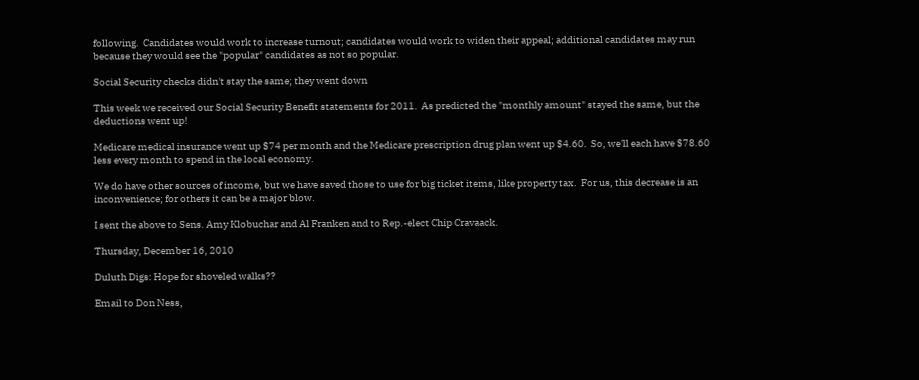following.  Candidates would work to increase turnout; candidates would work to widen their appeal; additional candidates may run because they would see the "popular" candidates as not so popular.

Social Security checks didn't stay the same; they went down

This week we received our Social Security Benefit statements for 2011.  As predicted the "monthly amount" stayed the same, but the deductions went up!

Medicare medical insurance went up $74 per month and the Medicare prescription drug plan went up $4.60.  So, we'll each have $78.60 less every month to spend in the local economy.

We do have other sources of income, but we have saved those to use for big ticket items, like property tax.  For us, this decrease is an inconvenience; for others it can be a major blow.

I sent the above to Sens. Amy Klobuchar and Al Franken and to Rep.-elect Chip Cravaack.

Thursday, December 16, 2010

Duluth Digs: Hope for shoveled walks??

Email to Don Ness,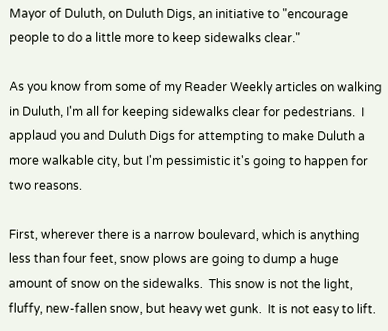Mayor of Duluth, on Duluth Digs, an initiative to "encourage people to do a little more to keep sidewalks clear."

As you know from some of my Reader Weekly articles on walking in Duluth, I'm all for keeping sidewalks clear for pedestrians.  I applaud you and Duluth Digs for attempting to make Duluth a more walkable city, but I'm pessimistic it's going to happen for two reasons.

First, wherever there is a narrow boulevard, which is anything less than four feet, snow plows are going to dump a huge amount of snow on the sidewalks.  This snow is not the light, fluffy, new-fallen snow, but heavy wet gunk.  It is not easy to lift.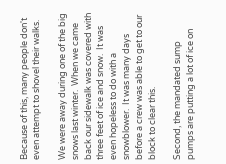Because of this, many people don't even attempt to shovel their walks.

We were away during one of the big snows last winter.  When we came back our sidewalk was covered with three feet of ice and snow.  It was even hopeless to do with a snowblower.  It was many days before a crew was able to get to our block to clear this.

Second, the mandated sump pumps are putting a lot of ice on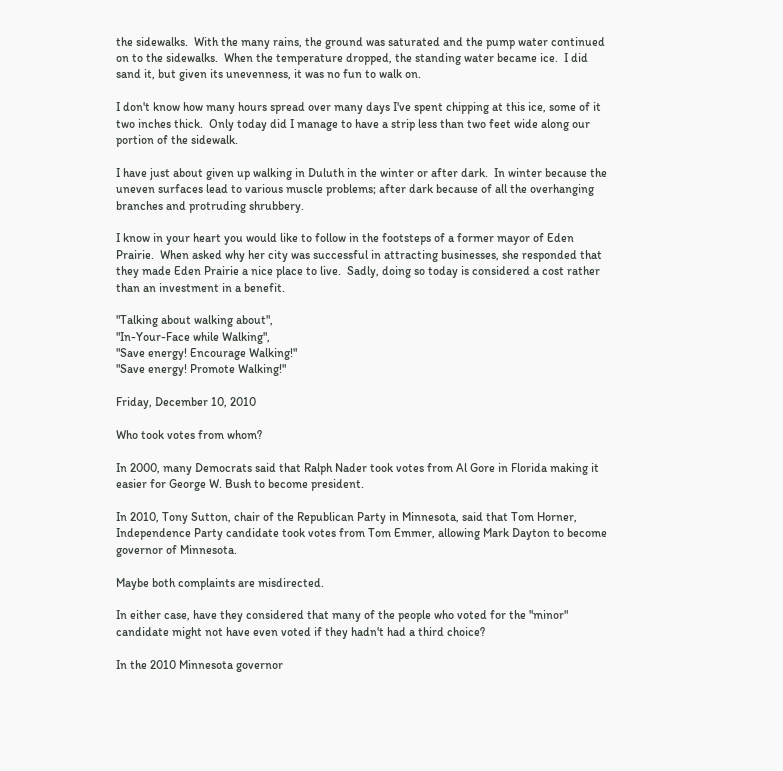the sidewalks.  With the many rains, the ground was saturated and the pump water continued on to the sidewalks.  When the temperature dropped, the standing water became ice.  I did sand it, but given its unevenness, it was no fun to walk on.

I don't know how many hours spread over many days I've spent chipping at this ice, some of it two inches thick.  Only today did I manage to have a strip less than two feet wide along our portion of the sidewalk.

I have just about given up walking in Duluth in the winter or after dark.  In winter because the uneven surfaces lead to various muscle problems; after dark because of all the overhanging branches and protruding shrubbery.

I know in your heart you would like to follow in the footsteps of a former mayor of Eden Prairie.  When asked why her city was successful in attracting businesses, she responded that they made Eden Prairie a nice place to live.  Sadly, doing so today is considered a cost rather than an investment in a benefit.

"Talking about walking about",
"In-Your-Face while Walking",
"Save energy! Encourage Walking!"
"Save energy! Promote Walking!"

Friday, December 10, 2010

Who took votes from whom?

In 2000, many Democrats said that Ralph Nader took votes from Al Gore in Florida making it easier for George W. Bush to become president.

In 2010, Tony Sutton, chair of the Republican Party in Minnesota, said that Tom Horner, Independence Party candidate took votes from Tom Emmer, allowing Mark Dayton to become governor of Minnesota.

Maybe both complaints are misdirected.

In either case, have they considered that many of the people who voted for the "minor" candidate might not have even voted if they hadn't had a third choice?

In the 2010 Minnesota governor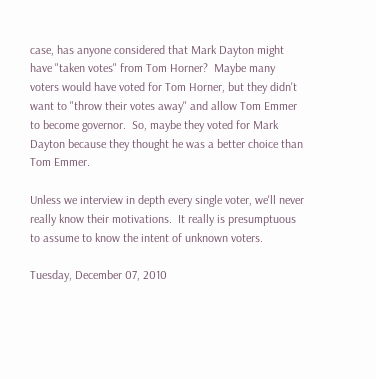case, has anyone considered that Mark Dayton might have "taken votes" from Tom Horner?  Maybe many voters would have voted for Tom Horner, but they didn't want to "throw their votes away" and allow Tom Emmer to become governor.  So, maybe they voted for Mark Dayton because they thought he was a better choice than Tom Emmer.

Unless we interview in depth every single voter, we'll never really know their motivations.  It really is presumptuous to assume to know the intent of unknown voters.

Tuesday, December 07, 2010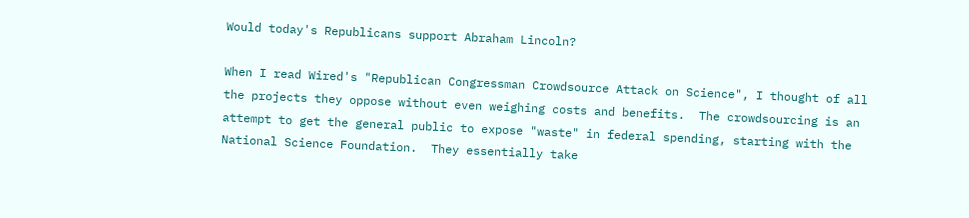Would today's Republicans support Abraham Lincoln?

When I read Wired's "Republican Congressman Crowdsource Attack on Science", I thought of all the projects they oppose without even weighing costs and benefits.  The crowdsourcing is an attempt to get the general public to expose "waste" in federal spending, starting with the National Science Foundation.  They essentially take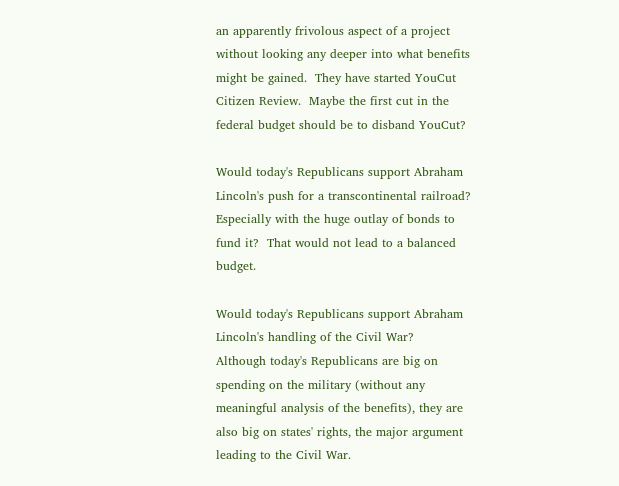an apparently frivolous aspect of a project without looking any deeper into what benefits might be gained.  They have started YouCut Citizen Review.  Maybe the first cut in the federal budget should be to disband YouCut?

Would today's Republicans support Abraham Lincoln's push for a transcontinental railroad?  Especially with the huge outlay of bonds to fund it?  That would not lead to a balanced budget.

Would today's Republicans support Abraham Lincoln's handling of the Civil War?  Although today's Republicans are big on spending on the military (without any meaningful analysis of the benefits), they are also big on states' rights, the major argument leading to the Civil War.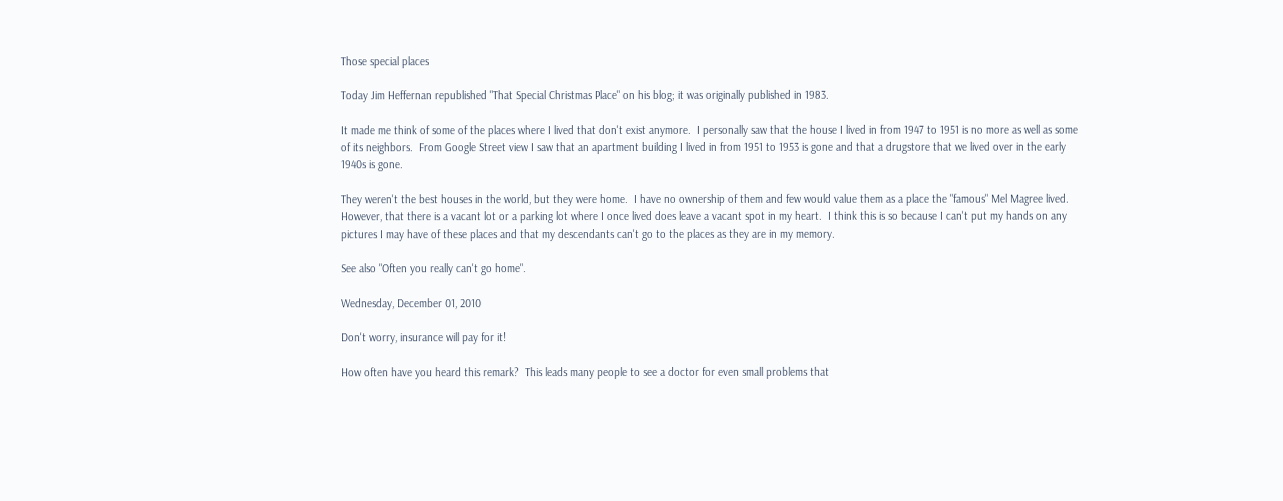Those special places

Today Jim Heffernan republished "That Special Christmas Place" on his blog; it was originally published in 1983.

It made me think of some of the places where I lived that don't exist anymore.  I personally saw that the house I lived in from 1947 to 1951 is no more as well as some of its neighbors.  From Google Street view I saw that an apartment building I lived in from 1951 to 1953 is gone and that a drugstore that we lived over in the early 1940s is gone.

They weren't the best houses in the world, but they were home.  I have no ownership of them and few would value them as a place the "famous" Mel Magree lived.  However, that there is a vacant lot or a parking lot where I once lived does leave a vacant spot in my heart.  I think this is so because I can't put my hands on any pictures I may have of these places and that my descendants can't go to the places as they are in my memory.

See also "Often you really can't go home".

Wednesday, December 01, 2010

Don't worry, insurance will pay for it!

How often have you heard this remark?  This leads many people to see a doctor for even small problems that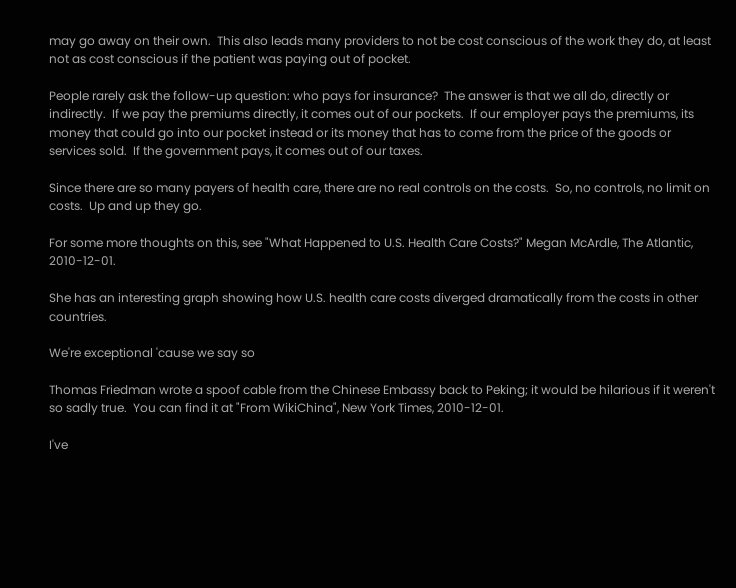may go away on their own.  This also leads many providers to not be cost conscious of the work they do, at least not as cost conscious if the patient was paying out of pocket.

People rarely ask the follow-up question: who pays for insurance?  The answer is that we all do, directly or indirectly.  If we pay the premiums directly, it comes out of our pockets.  If our employer pays the premiums, its money that could go into our pocket instead or its money that has to come from the price of the goods or services sold.  If the government pays, it comes out of our taxes.

Since there are so many payers of health care, there are no real controls on the costs.  So, no controls, no limit on costs.  Up and up they go.

For some more thoughts on this, see "What Happened to U.S. Health Care Costs?" Megan McArdle, The Atlantic, 2010-12-01.

She has an interesting graph showing how U.S. health care costs diverged dramatically from the costs in other countries.

We're exceptional 'cause we say so

Thomas Friedman wrote a spoof cable from the Chinese Embassy back to Peking; it would be hilarious if it weren't so sadly true.  You can find it at "From WikiChina", New York Times, 2010-12-01.

I've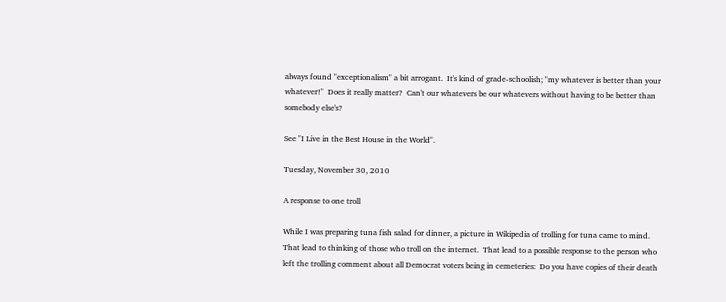always found "exceptionalism" a bit arrogant.  It's kind of grade-schoolish; "my whatever is better than your whatever!"  Does it really matter?  Can't our whatevers be our whatevers without having to be better than somebody else's?

See "I Live in the Best House in the World".

Tuesday, November 30, 2010

A response to one troll

While I was preparing tuna fish salad for dinner, a picture in Wikipedia of trolling for tuna came to mind.  That lead to thinking of those who troll on the internet.  That lead to a possible response to the person who left the trolling comment about all Democrat voters being in cemeteries:  Do you have copies of their death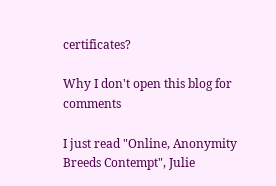certificates?

Why I don't open this blog for comments

I just read "Online, Anonymity Breeds Contempt", Julie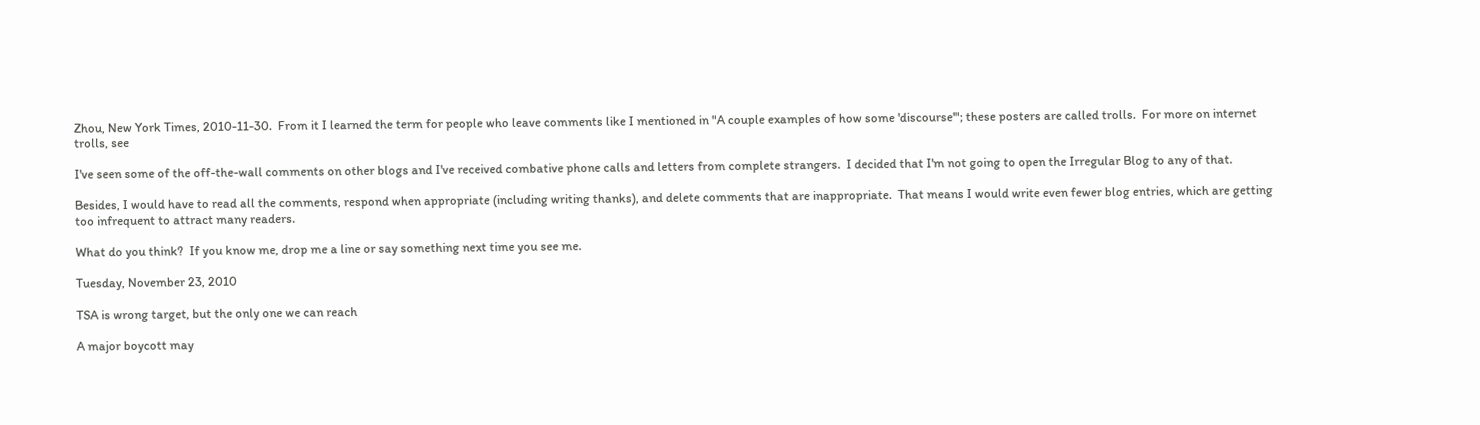Zhou, New York Times, 2010-11-30.  From it I learned the term for people who leave comments like I mentioned in "A couple examples of how some 'discourse'"; these posters are called trolls.  For more on internet trolls, see

I've seen some of the off-the-wall comments on other blogs and I've received combative phone calls and letters from complete strangers.  I decided that I'm not going to open the Irregular Blog to any of that.

Besides, I would have to read all the comments, respond when appropriate (including writing thanks), and delete comments that are inappropriate.  That means I would write even fewer blog entries, which are getting too infrequent to attract many readers.

What do you think?  If you know me, drop me a line or say something next time you see me.

Tuesday, November 23, 2010

TSA is wrong target, but the only one we can reach

A major boycott may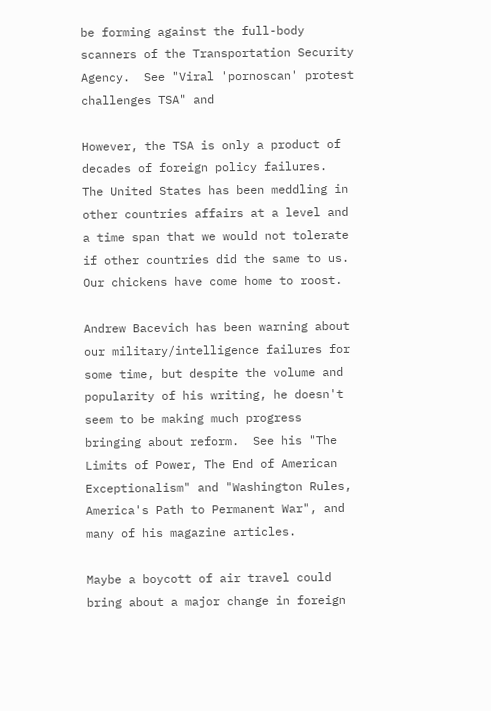be forming against the full-body scanners of the Transportation Security Agency.  See "Viral 'pornoscan' protest challenges TSA" and

However, the TSA is only a product of decades of foreign policy failures.  The United States has been meddling in other countries affairs at a level and a time span that we would not tolerate if other countries did the same to us.  Our chickens have come home to roost.

Andrew Bacevich has been warning about our military/intelligence failures for some time, but despite the volume and popularity of his writing, he doesn't seem to be making much progress bringing about reform.  See his "The Limits of Power, The End of American Exceptionalism" and "Washington Rules, America's Path to Permanent War", and many of his magazine articles.

Maybe a boycott of air travel could bring about a major change in foreign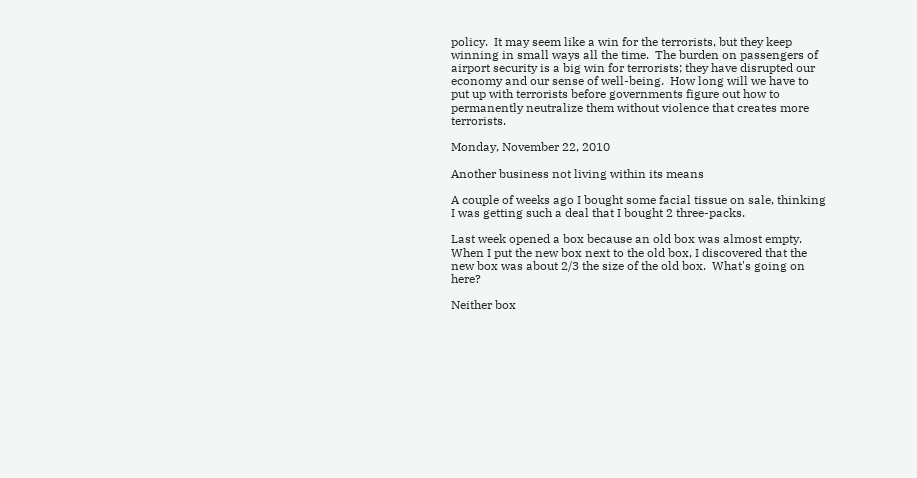policy.  It may seem like a win for the terrorists, but they keep winning in small ways all the time.  The burden on passengers of airport security is a big win for terrorists; they have disrupted our economy and our sense of well-being.  How long will we have to put up with terrorists before governments figure out how to permanently neutralize them without violence that creates more terrorists.

Monday, November 22, 2010

Another business not living within its means

A couple of weeks ago I bought some facial tissue on sale, thinking I was getting such a deal that I bought 2 three-packs.

Last week opened a box because an old box was almost empty.  When I put the new box next to the old box, I discovered that the new box was about 2/3 the size of the old box.  What's going on here?

Neither box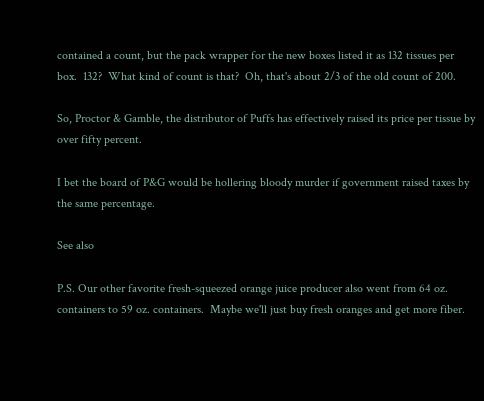contained a count, but the pack wrapper for the new boxes listed it as 132 tissues per box.  132?  What kind of count is that?  Oh, that's about 2/3 of the old count of 200.

So, Proctor & Gamble, the distributor of Puffs has effectively raised its price per tissue by over fifty percent.

I bet the board of P&G would be hollering bloody murder if government raised taxes by the same percentage.

See also

P.S. Our other favorite fresh-squeezed orange juice producer also went from 64 oz. containers to 59 oz. containers.  Maybe we'll just buy fresh oranges and get more fiber.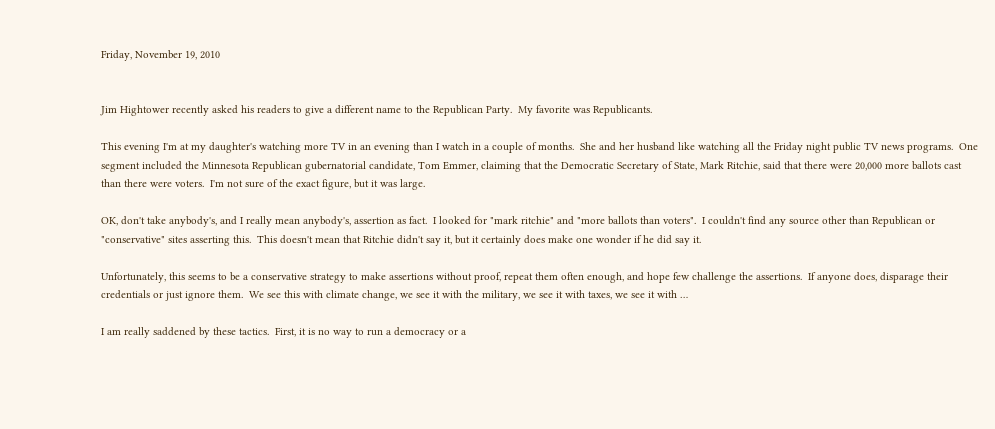Friday, November 19, 2010


Jim Hightower recently asked his readers to give a different name to the Republican Party.  My favorite was Republicants.

This evening I'm at my daughter's watching more TV in an evening than I watch in a couple of months.  She and her husband like watching all the Friday night public TV news programs.  One segment included the Minnesota Republican gubernatorial candidate, Tom Emmer, claiming that the Democratic Secretary of State, Mark Ritchie, said that there were 20,000 more ballots cast than there were voters.  I'm not sure of the exact figure, but it was large.

OK, don't take anybody's, and I really mean anybody's, assertion as fact.  I looked for "mark ritchie" and "more ballots than voters".  I couldn't find any source other than Republican or "conservative" sites asserting this.  This doesn't mean that Ritchie didn't say it, but it certainly does make one wonder if he did say it.

Unfortunately, this seems to be a conservative strategy to make assertions without proof, repeat them often enough, and hope few challenge the assertions.  If anyone does, disparage their credentials or just ignore them.  We see this with climate change, we see it with the military, we see it with taxes, we see it with …

I am really saddened by these tactics.  First, it is no way to run a democracy or a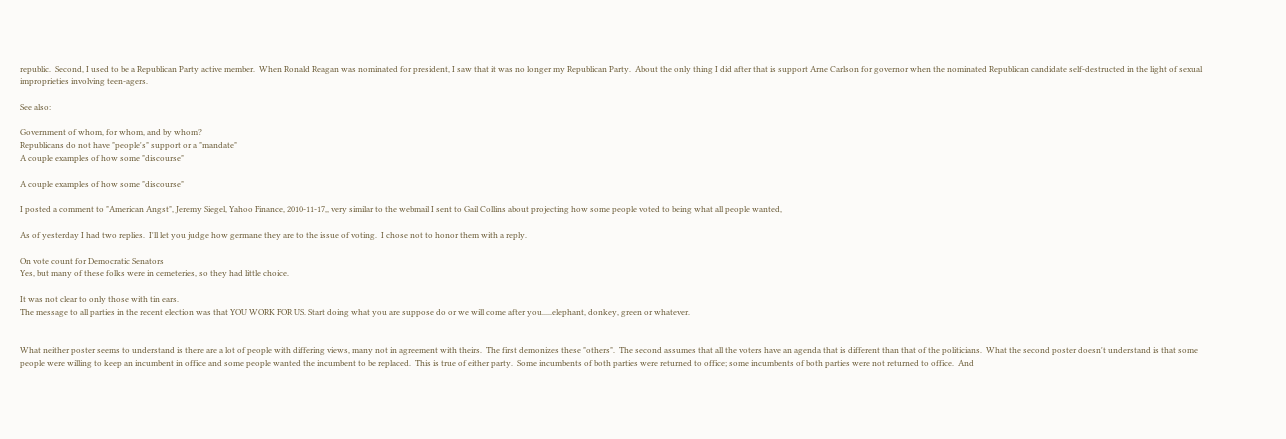republic.  Second, I used to be a Republican Party active member.  When Ronald Reagan was nominated for president, I saw that it was no longer my Republican Party.  About the only thing I did after that is support Arne Carlson for governor when the nominated Republican candidate self-destructed in the light of sexual improprieties involving teen-agers.

See also:

Government of whom, for whom, and by whom?
Republicans do not have "people's" support or a "mandate"
A couple examples of how some "discourse"

A couple examples of how some "discourse"

I posted a comment to "American Angst", Jeremy Siegel, Yahoo Finance, 2010-11-17,, very similar to the webmail I sent to Gail Collins about projecting how some people voted to being what all people wanted,

As of yesterday I had two replies.  I'll let you judge how germane they are to the issue of voting.  I chose not to honor them with a reply.

On vote count for Democratic Senators
Yes, but many of these folks were in cemeteries, so they had little choice.

It was not clear to only those with tin ears.
The message to all parties in the recent election was that YOU WORK FOR US. Start doing what you are suppose do or we will come after you.....elephant, donkey, green or whatever.


What neither poster seems to understand is there are a lot of people with differing views, many not in agreement with theirs.  The first demonizes these "others".  The second assumes that all the voters have an agenda that is different than that of the politicians.  What the second poster doesn't understand is that some people were willing to keep an incumbent in office and some people wanted the incumbent to be replaced.  This is true of either party.  Some incumbents of both parties were returned to office; some incumbents of both parties were not returned to office.  And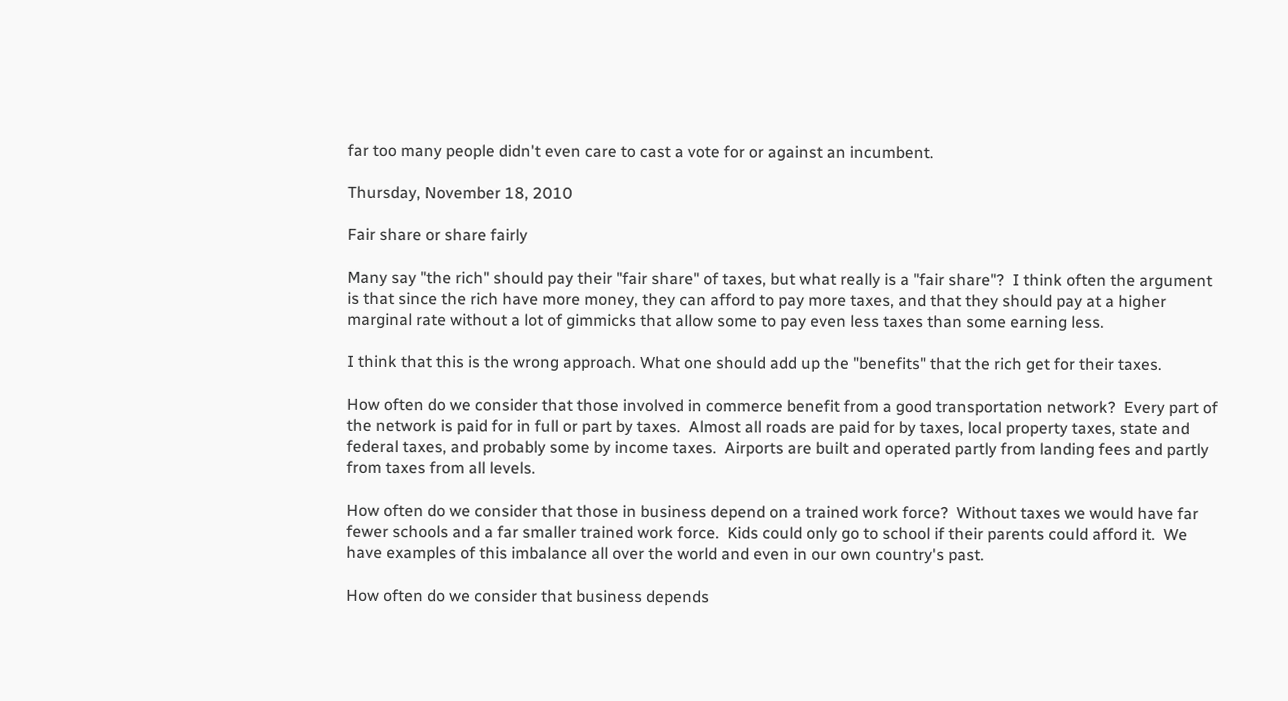far too many people didn't even care to cast a vote for or against an incumbent.

Thursday, November 18, 2010

Fair share or share fairly

Many say "the rich" should pay their "fair share" of taxes, but what really is a "fair share"?  I think often the argument is that since the rich have more money, they can afford to pay more taxes, and that they should pay at a higher marginal rate without a lot of gimmicks that allow some to pay even less taxes than some earning less.

I think that this is the wrong approach. What one should add up the "benefits" that the rich get for their taxes.

How often do we consider that those involved in commerce benefit from a good transportation network?  Every part of the network is paid for in full or part by taxes.  Almost all roads are paid for by taxes, local property taxes, state and federal taxes, and probably some by income taxes.  Airports are built and operated partly from landing fees and partly from taxes from all levels.

How often do we consider that those in business depend on a trained work force?  Without taxes we would have far fewer schools and a far smaller trained work force.  Kids could only go to school if their parents could afford it.  We have examples of this imbalance all over the world and even in our own country's past.

How often do we consider that business depends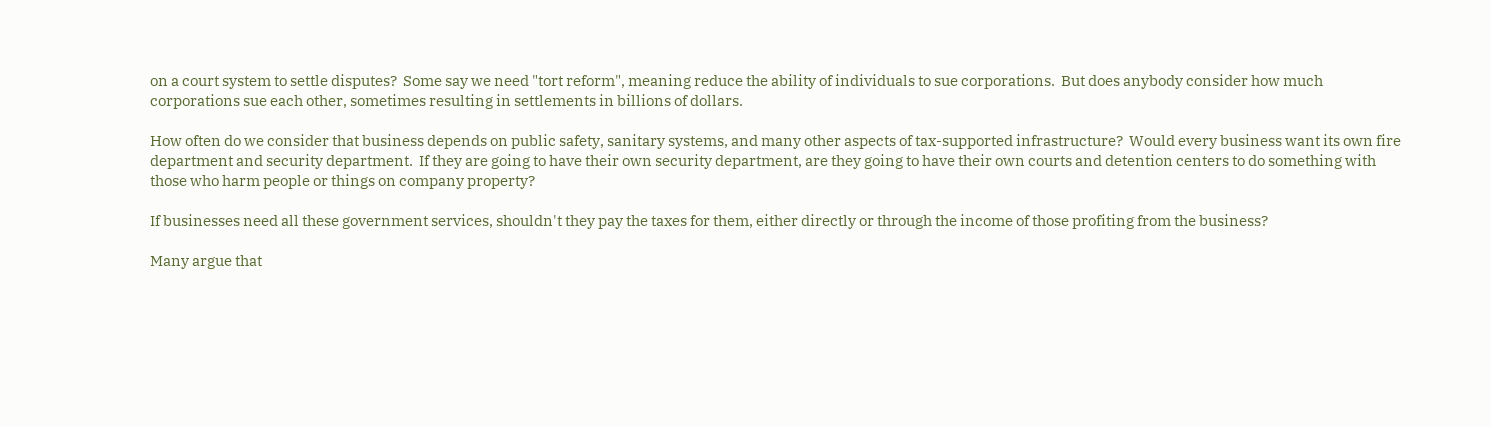on a court system to settle disputes?  Some say we need "tort reform", meaning reduce the ability of individuals to sue corporations.  But does anybody consider how much corporations sue each other, sometimes resulting in settlements in billions of dollars.

How often do we consider that business depends on public safety, sanitary systems, and many other aspects of tax-supported infrastructure?  Would every business want its own fire department and security department.  If they are going to have their own security department, are they going to have their own courts and detention centers to do something with those who harm people or things on company property?

If businesses need all these government services, shouldn't they pay the taxes for them, either directly or through the income of those profiting from the business?

Many argue that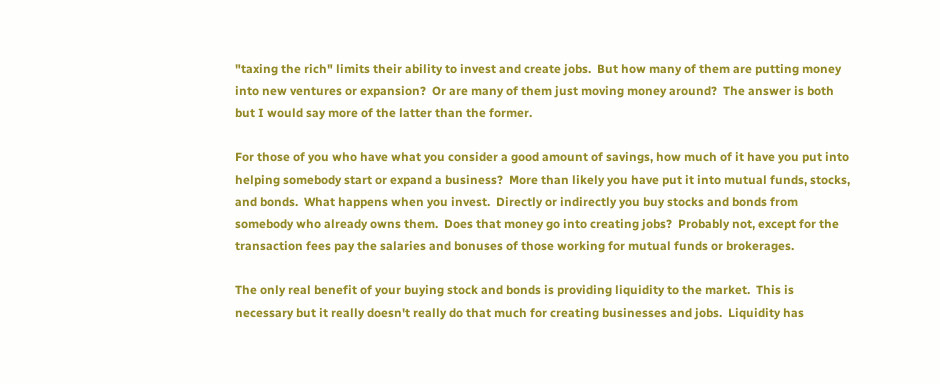"taxing the rich" limits their ability to invest and create jobs.  But how many of them are putting money into new ventures or expansion?  Or are many of them just moving money around?  The answer is both but I would say more of the latter than the former.

For those of you who have what you consider a good amount of savings, how much of it have you put into helping somebody start or expand a business?  More than likely you have put it into mutual funds, stocks, and bonds.  What happens when you invest.  Directly or indirectly you buy stocks and bonds from somebody who already owns them.  Does that money go into creating jobs?  Probably not, except for the transaction fees pay the salaries and bonuses of those working for mutual funds or brokerages.

The only real benefit of your buying stock and bonds is providing liquidity to the market.  This is necessary but it really doesn't really do that much for creating businesses and jobs.  Liquidity has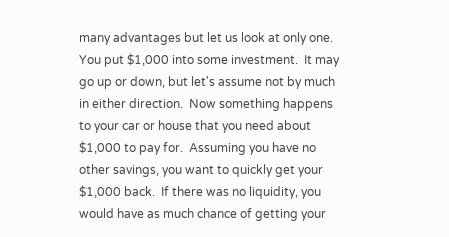many advantages but let us look at only one.  You put $1,000 into some investment.  It may go up or down, but let's assume not by much in either direction.  Now something happens to your car or house that you need about $1,000 to pay for.  Assuming you have no other savings, you want to quickly get your $1,000 back.  If there was no liquidity, you would have as much chance of getting your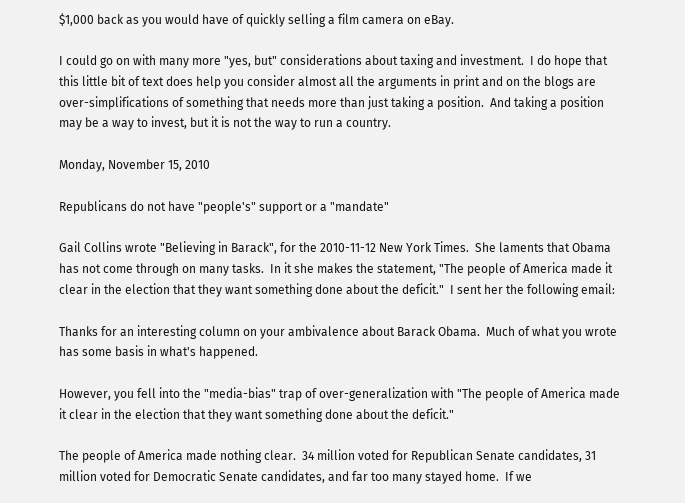$1,000 back as you would have of quickly selling a film camera on eBay.

I could go on with many more "yes, but" considerations about taxing and investment.  I do hope that this little bit of text does help you consider almost all the arguments in print and on the blogs are over-simplifications of something that needs more than just taking a position.  And taking a position may be a way to invest, but it is not the way to run a country.

Monday, November 15, 2010

Republicans do not have "people's" support or a "mandate"

Gail Collins wrote "Believing in Barack", for the 2010-11-12 New York Times.  She laments that Obama has not come through on many tasks.  In it she makes the statement, "The people of America made it clear in the election that they want something done about the deficit."  I sent her the following email:

Thanks for an interesting column on your ambivalence about Barack Obama.  Much of what you wrote has some basis in what's happened.

However, you fell into the "media-bias" trap of over-generalization with "The people of America made it clear in the election that they want something done about the deficit."

The people of America made nothing clear.  34 million voted for Republican Senate candidates, 31 million voted for Democratic Senate candidates, and far too many stayed home.  If we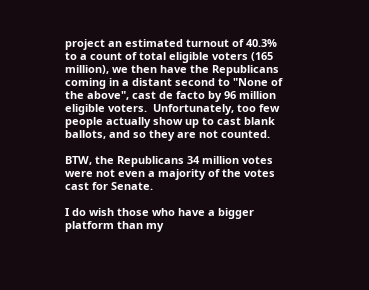project an estimated turnout of 40.3% to a count of total eligible voters (165 million), we then have the Republicans coming in a distant second to "None of the above", cast de facto by 96 million eligible voters.  Unfortunately, too few people actually show up to cast blank ballots, and so they are not counted.

BTW, the Republicans 34 million votes were not even a majority of the votes cast for Senate.

I do wish those who have a bigger platform than my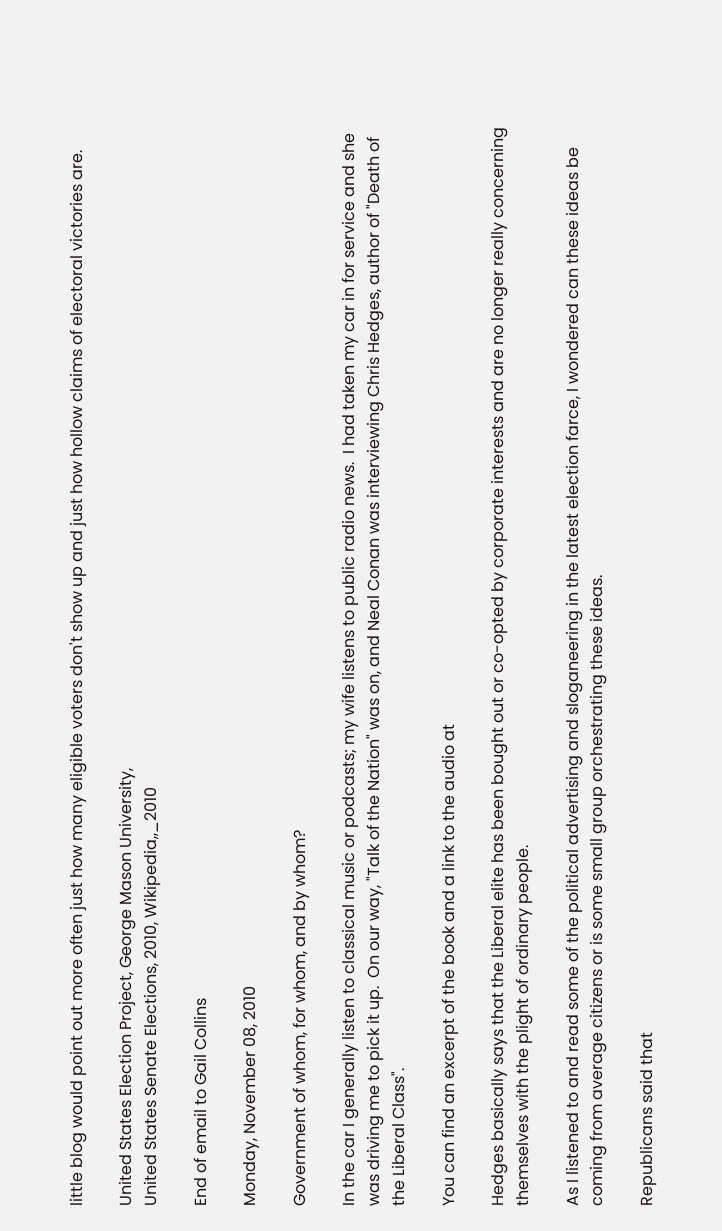little blog would point out more often just how many eligible voters don't show up and just how hollow claims of electoral victories are.

United States Election Project, George Mason University,
United States Senate Elections, 2010, Wikipedia,,_2010

End of email to Gail Collins

Monday, November 08, 2010

Government of whom, for whom, and by whom?

In the car I generally listen to classical music or podcasts; my wife listens to public radio news.  I had taken my car in for service and she was driving me to pick it up.  On our way, "Talk of the Nation" was on, and Neal Conan was interviewing Chris Hedges, author of "Death of the Liberal Class".

You can find an excerpt of the book and a link to the audio at

Hedges basically says that the Liberal elite has been bought out or co-opted by corporate interests and are no longer really concerning themselves with the plight of ordinary people.

As I listened to and read some of the political advertising and sloganeering in the latest election farce, I wondered can these ideas be coming from average citizens or is some small group orchestrating these ideas.

Republicans said that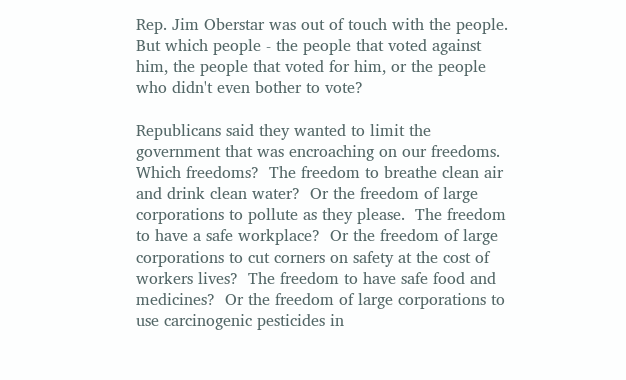Rep. Jim Oberstar was out of touch with the people.  But which people - the people that voted against him, the people that voted for him, or the people who didn't even bother to vote?

Republicans said they wanted to limit the government that was encroaching on our freedoms.  Which freedoms?  The freedom to breathe clean air and drink clean water?  Or the freedom of large corporations to pollute as they please.  The freedom to have a safe workplace?  Or the freedom of large corporations to cut corners on safety at the cost of workers lives?  The freedom to have safe food and medicines?  Or the freedom of large corporations to use carcinogenic pesticides in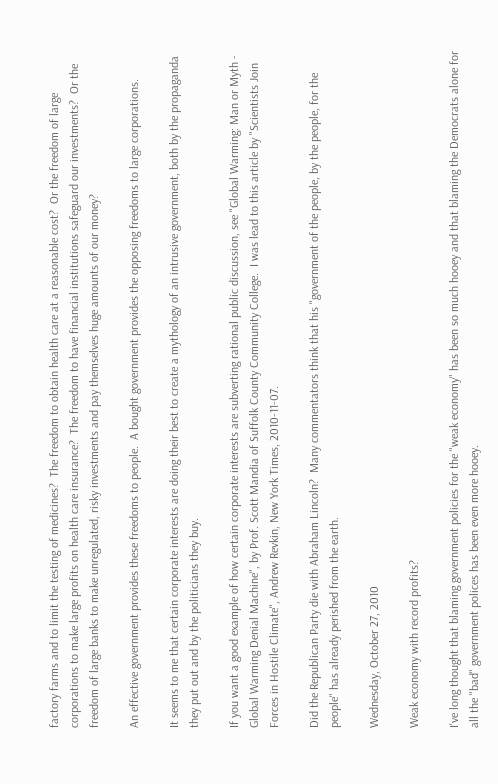factory farms and to limit the testing of medicines?  The freedom to obtain health care at a reasonable cost?  Or the freedom of large corporations to make large profits on health care insurance?  The freedom to have financial institutions safeguard our investments?  Or the freedom of large banks to make unregulated, risky investments and pay themselves huge amounts of our money?

An effective government provides these freedoms to people.  A bought government provides the opposing freedoms to large corporations.

It seems to me that certain corporate interests are doing their best to create a mythology of an intrusive government, both by the propaganda they put out and by the politicians they buy.

If you want a good example of how certain corporate interests are subverting rational public discussion, see "Global Warming: Man or Myth - Global Warming Denial Machine", by Prof. Scott Mandia of Suffolk County Community College.  I was lead to this article by "Scientists Join Forces in Hostile Climate", Andrew Revkin, New York Times, 2010-11-07.

Did the Republican Party die with Abraham Lincoln?  Many commentators think that his "government of the people, by the people, for the people" has already perished from the earth.

Wednesday, October 27, 2010

Weak economy with record profits?

I've long thought that blaming government policies for the "weak economy" has been so much hooey and that blaming the Democrats alone for all the "bad" government polices has been even more hooey.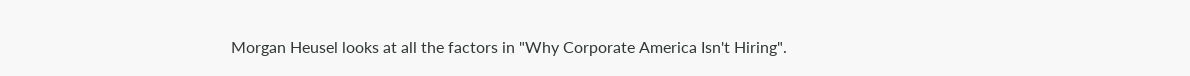Morgan Heusel looks at all the factors in "Why Corporate America Isn't Hiring".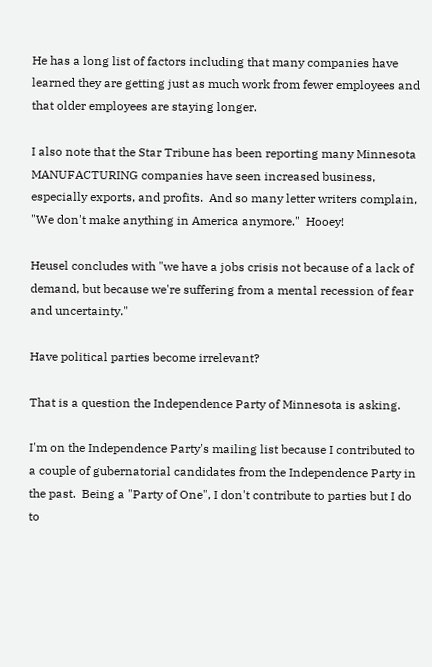He has a long list of factors including that many companies have learned they are getting just as much work from fewer employees and that older employees are staying longer.

I also note that the Star Tribune has been reporting many Minnesota MANUFACTURING companies have seen increased business, especially exports, and profits.  And so many letter writers complain, "We don't make anything in America anymore."  Hooey!

Heusel concludes with "we have a jobs crisis not because of a lack of demand, but because we're suffering from a mental recession of fear and uncertainty."

Have political parties become irrelevant?

That is a question the Independence Party of Minnesota is asking.

I'm on the Independence Party's mailing list because I contributed to a couple of gubernatorial candidates from the Independence Party in the past.  Being a "Party of One", I don't contribute to parties but I do to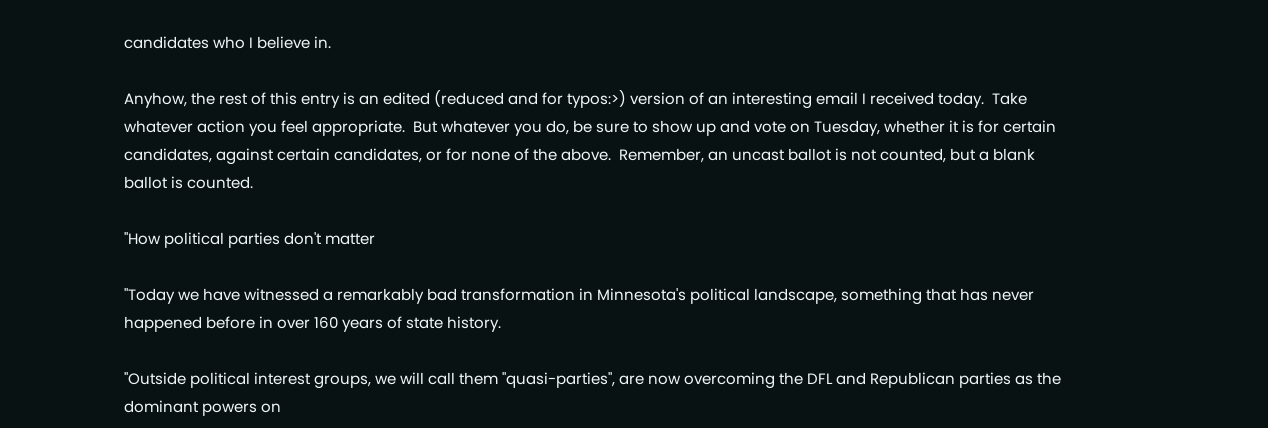candidates who I believe in.

Anyhow, the rest of this entry is an edited (reduced and for typos:>) version of an interesting email I received today.  Take whatever action you feel appropriate.  But whatever you do, be sure to show up and vote on Tuesday, whether it is for certain candidates, against certain candidates, or for none of the above.  Remember, an uncast ballot is not counted, but a blank ballot is counted.

"How political parties don't matter

"Today we have witnessed a remarkably bad transformation in Minnesota's political landscape, something that has never happened before in over 160 years of state history.

"Outside political interest groups, we will call them "quasi-parties", are now overcoming the DFL and Republican parties as the dominant powers on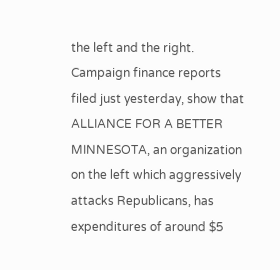the left and the right. Campaign finance reports filed just yesterday, show that ALLIANCE FOR A BETTER MINNESOTA, an organization on the left which aggressively attacks Republicans, has expenditures of around $5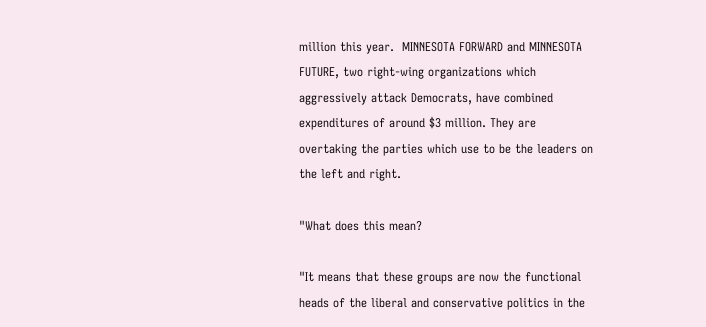million this year.  MINNESOTA FORWARD and MINNESOTA FUTURE, two right-wing organizations which aggressively attack Democrats, have combined expenditures of around $3 million. They are overtaking the parties which use to be the leaders on the left and right.

"What does this mean?

"It means that these groups are now the functional heads of the liberal and conservative politics in the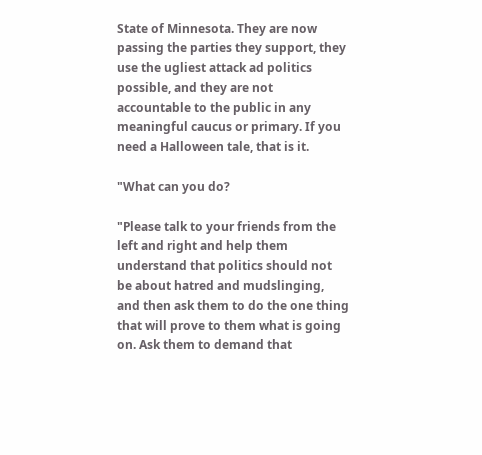State of Minnesota. They are now passing the parties they support, they use the ugliest attack ad politics possible, and they are not accountable to the public in any meaningful caucus or primary. If you need a Halloween tale, that is it.

"What can you do?

"Please talk to your friends from the left and right and help them understand that politics should not be about hatred and mudslinging, and then ask them to do the one thing that will prove to them what is going on. Ask them to demand that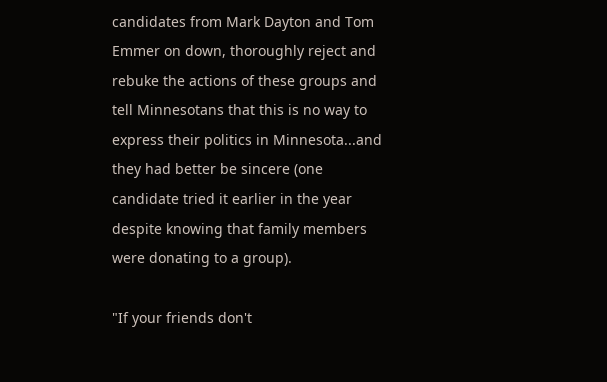candidates from Mark Dayton and Tom Emmer on down, thoroughly reject and rebuke the actions of these groups and tell Minnesotans that this is no way to express their politics in Minnesota...and they had better be sincere (one candidate tried it earlier in the year despite knowing that family members were donating to a group).

"If your friends don't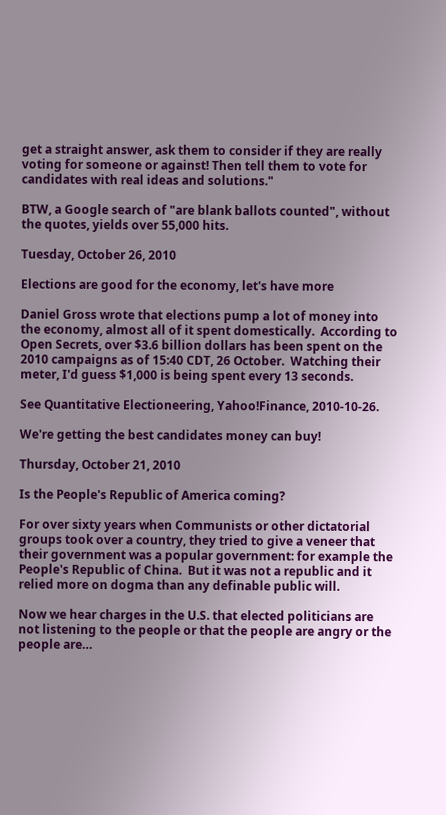get a straight answer, ask them to consider if they are really voting for someone or against! Then tell them to vote for candidates with real ideas and solutions."

BTW, a Google search of "are blank ballots counted", without the quotes, yields over 55,000 hits.

Tuesday, October 26, 2010

Elections are good for the economy, let's have more

Daniel Gross wrote that elections pump a lot of money into the economy, almost all of it spent domestically.  According to Open Secrets, over $3.6 billion dollars has been spent on the 2010 campaigns as of 15:40 CDT, 26 October.  Watching their meter, I'd guess $1,000 is being spent every 13 seconds.

See Quantitative Electioneering, Yahoo!Finance, 2010-10-26.

We're getting the best candidates money can buy!

Thursday, October 21, 2010

Is the People's Republic of America coming?

For over sixty years when Communists or other dictatorial groups took over a country, they tried to give a veneer that their government was a popular government: for example the People's Republic of China.  But it was not a republic and it relied more on dogma than any definable public will.

Now we hear charges in the U.S. that elected politicians are not listening to the people or that the people are angry or the people are…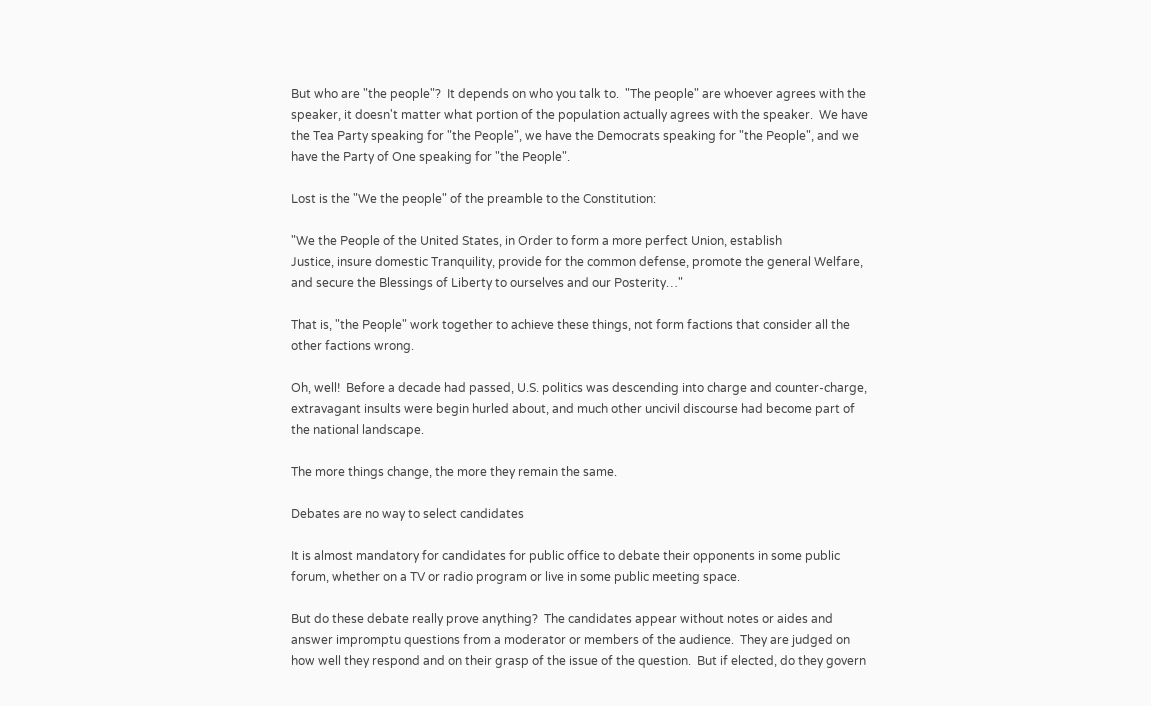But who are "the people"?  It depends on who you talk to.  "The people" are whoever agrees with the speaker, it doesn't matter what portion of the population actually agrees with the speaker.  We have the Tea Party speaking for "the People", we have the Democrats speaking for "the People", and we have the Party of One speaking for "the People".

Lost is the "We the people" of the preamble to the Constitution:

"We the People of the United States, in Order to form a more perfect Union, establish
Justice, insure domestic Tranquility, provide for the common defense, promote the general Welfare, and secure the Blessings of Liberty to ourselves and our Posterity…"

That is, "the People" work together to achieve these things, not form factions that consider all the other factions wrong.

Oh, well!  Before a decade had passed, U.S. politics was descending into charge and counter-charge, extravagant insults were begin hurled about, and much other uncivil discourse had become part of the national landscape.

The more things change, the more they remain the same.

Debates are no way to select candidates

It is almost mandatory for candidates for public office to debate their opponents in some public forum, whether on a TV or radio program or live in some public meeting space.

But do these debate really prove anything?  The candidates appear without notes or aides and answer impromptu questions from a moderator or members of the audience.  They are judged on how well they respond and on their grasp of the issue of the question.  But if elected, do they govern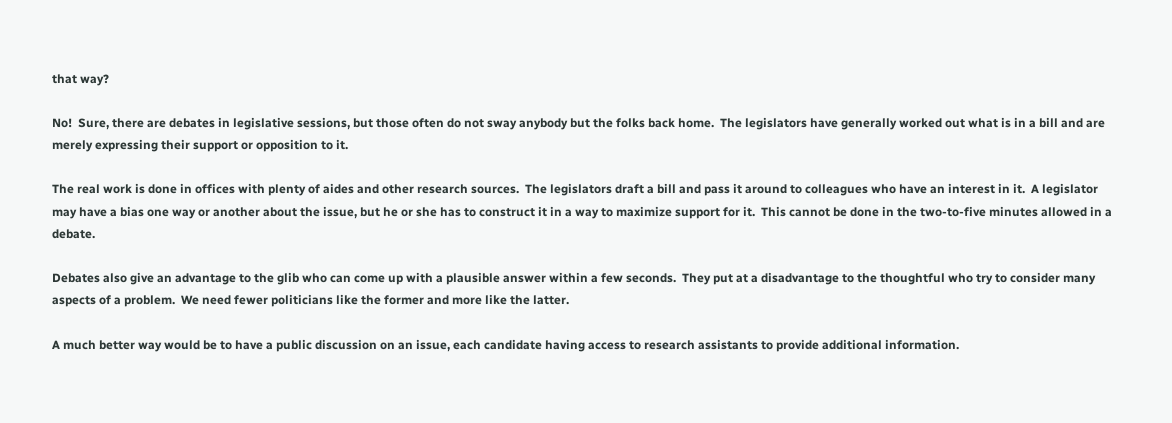that way?

No!  Sure, there are debates in legislative sessions, but those often do not sway anybody but the folks back home.  The legislators have generally worked out what is in a bill and are merely expressing their support or opposition to it.

The real work is done in offices with plenty of aides and other research sources.  The legislators draft a bill and pass it around to colleagues who have an interest in it.  A legislator may have a bias one way or another about the issue, but he or she has to construct it in a way to maximize support for it.  This cannot be done in the two-to-five minutes allowed in a debate.

Debates also give an advantage to the glib who can come up with a plausible answer within a few seconds.  They put at a disadvantage to the thoughtful who try to consider many aspects of a problem.  We need fewer politicians like the former and more like the latter.

A much better way would be to have a public discussion on an issue, each candidate having access to research assistants to provide additional information.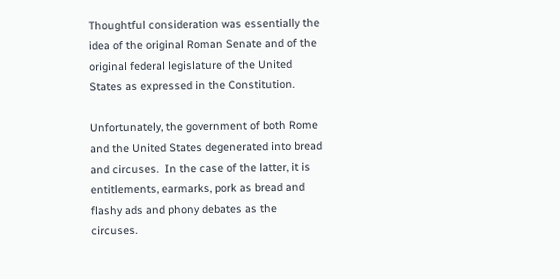Thoughtful consideration was essentially the idea of the original Roman Senate and of the original federal legislature of the United States as expressed in the Constitution.

Unfortunately, the government of both Rome and the United States degenerated into bread and circuses.  In the case of the latter, it is entitlements, earmarks, pork as bread and flashy ads and phony debates as the circuses.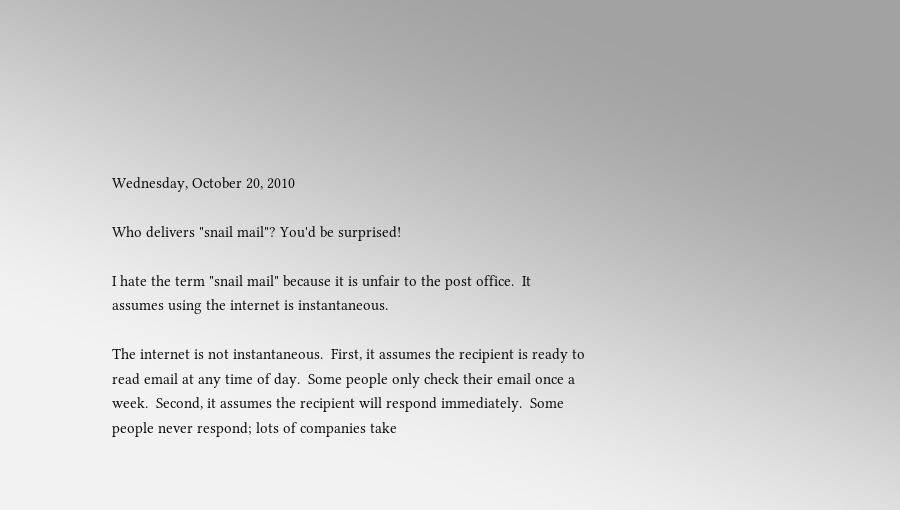Wednesday, October 20, 2010

Who delivers "snail mail"? You'd be surprised!

I hate the term "snail mail" because it is unfair to the post office.  It assumes using the internet is instantaneous.

The internet is not instantaneous.  First, it assumes the recipient is ready to read email at any time of day.  Some people only check their email once a week.  Second, it assumes the recipient will respond immediately.  Some people never respond; lots of companies take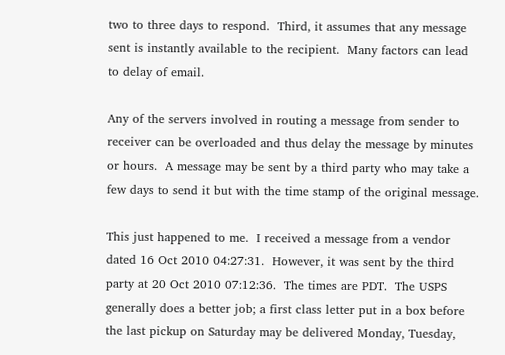two to three days to respond.  Third, it assumes that any message sent is instantly available to the recipient.  Many factors can lead to delay of email.

Any of the servers involved in routing a message from sender to receiver can be overloaded and thus delay the message by minutes or hours.  A message may be sent by a third party who may take a few days to send it but with the time stamp of the original message.

This just happened to me.  I received a message from a vendor dated 16 Oct 2010 04:27:31.  However, it was sent by the third party at 20 Oct 2010 07:12:36.  The times are PDT.  The USPS generally does a better job; a first class letter put in a box before the last pickup on Saturday may be delivered Monday, Tuesday,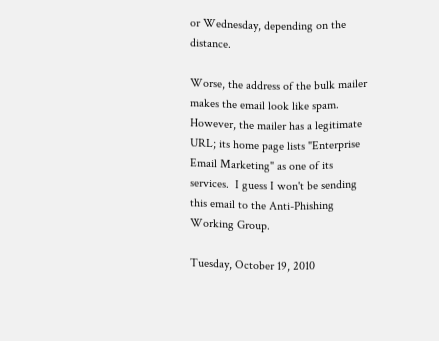or Wednesday, depending on the distance.

Worse, the address of the bulk mailer makes the email look like spam.  However, the mailer has a legitimate URL; its home page lists "Enterprise Email Marketing" as one of its services.  I guess I won't be sending this email to the Anti-Phishing Working Group.

Tuesday, October 19, 2010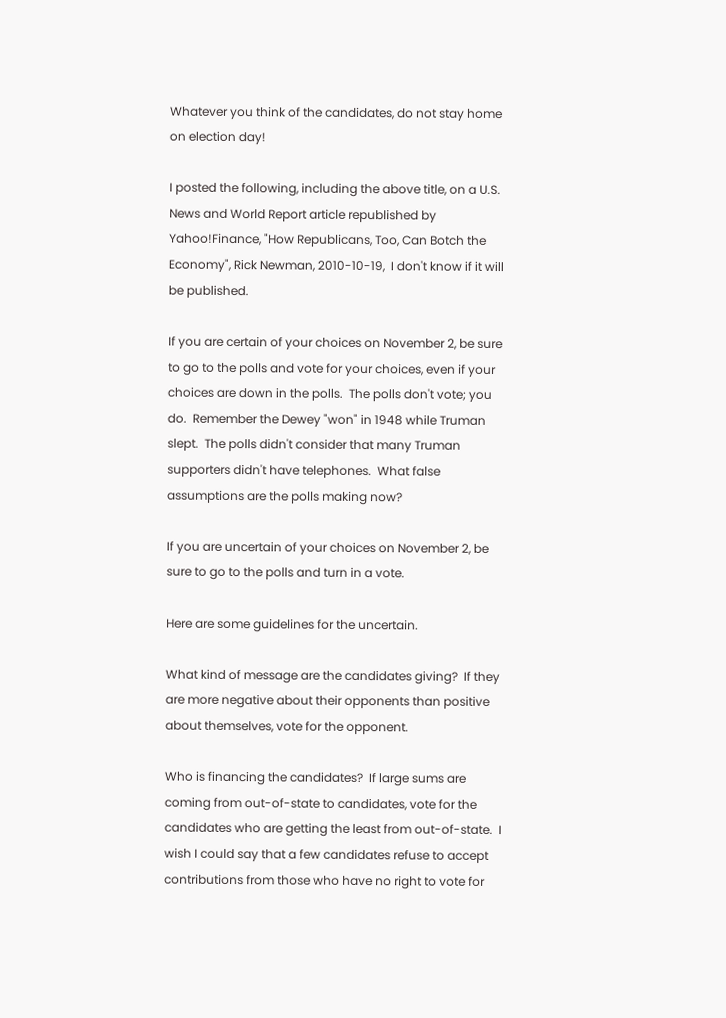Whatever you think of the candidates, do not stay home on election day!

I posted the following, including the above title, on a U.S. News and World Report article republished by Yahoo!Finance, "How Republicans, Too, Can Botch the Economy", Rick Newman, 2010-10-19,  I don't know if it will be published.

If you are certain of your choices on November 2, be sure to go to the polls and vote for your choices, even if your choices are down in the polls.  The polls don't vote; you do.  Remember the Dewey "won" in 1948 while Truman slept.  The polls didn't consider that many Truman supporters didn't have telephones.  What false assumptions are the polls making now?

If you are uncertain of your choices on November 2, be sure to go to the polls and turn in a vote.

Here are some guidelines for the uncertain.

What kind of message are the candidates giving?  If they are more negative about their opponents than positive about themselves, vote for the opponent.

Who is financing the candidates?  If large sums are coming from out-of-state to candidates, vote for the candidates who are getting the least from out-of-state.  I wish I could say that a few candidates refuse to accept contributions from those who have no right to vote for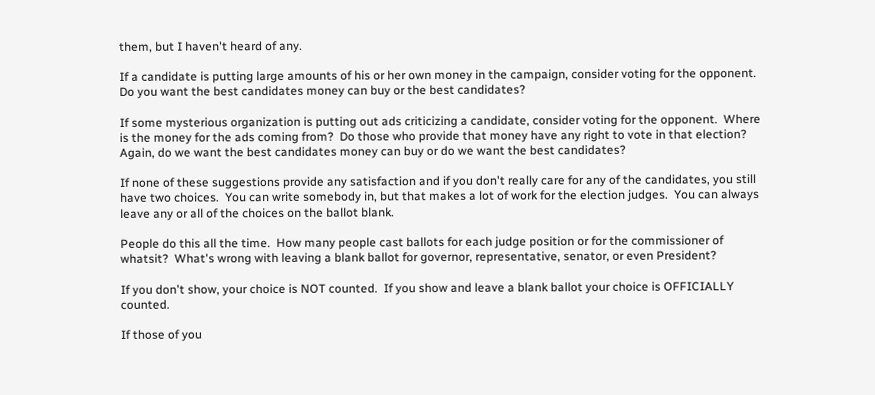them, but I haven't heard of any.

If a candidate is putting large amounts of his or her own money in the campaign, consider voting for the opponent.  Do you want the best candidates money can buy or the best candidates?

If some mysterious organization is putting out ads criticizing a candidate, consider voting for the opponent.  Where is the money for the ads coming from?  Do those who provide that money have any right to vote in that election?  Again, do we want the best candidates money can buy or do we want the best candidates?

If none of these suggestions provide any satisfaction and if you don't really care for any of the candidates, you still have two choices.  You can write somebody in, but that makes a lot of work for the election judges.  You can always leave any or all of the choices on the ballot blank.

People do this all the time.  How many people cast ballots for each judge position or for the commissioner of whatsit?  What's wrong with leaving a blank ballot for governor, representative, senator, or even President?

If you don't show, your choice is NOT counted.  If you show and leave a blank ballot your choice is OFFICIALLY counted.

If those of you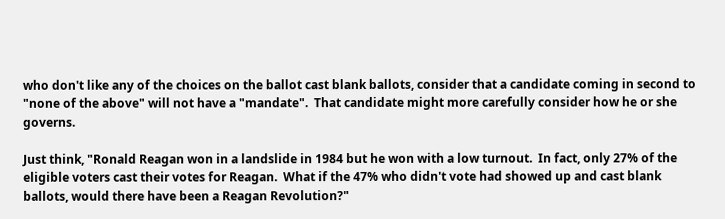who don't like any of the choices on the ballot cast blank ballots, consider that a candidate coming in second to "none of the above" will not have a "mandate".  That candidate might more carefully consider how he or she governs.

Just think, "Ronald Reagan won in a landslide in 1984 but he won with a low turnout.  In fact, only 27% of the eligible voters cast their votes for Reagan.  What if the 47% who didn't vote had showed up and cast blank ballots, would there have been a Reagan Revolution?"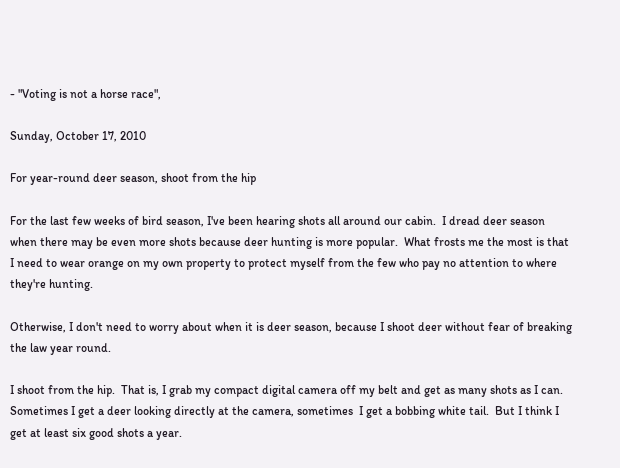- "Voting is not a horse race",

Sunday, October 17, 2010

For year-round deer season, shoot from the hip

For the last few weeks of bird season, I've been hearing shots all around our cabin.  I dread deer season when there may be even more shots because deer hunting is more popular.  What frosts me the most is that I need to wear orange on my own property to protect myself from the few who pay no attention to where they're hunting.

Otherwise, I don't need to worry about when it is deer season, because I shoot deer without fear of breaking the law year round.

I shoot from the hip.  That is, I grab my compact digital camera off my belt and get as many shots as I can.  Sometimes I get a deer looking directly at the camera, sometimes  I get a bobbing white tail.  But I think I get at least six good shots a year.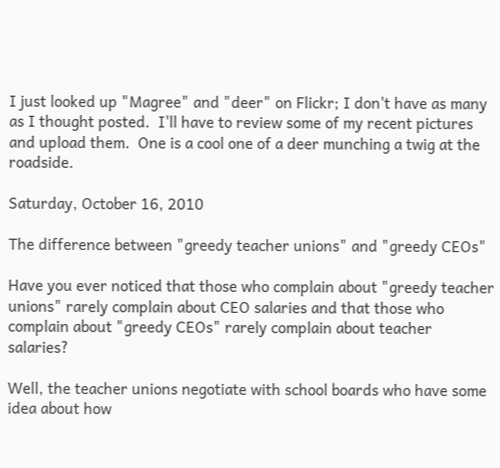I just looked up "Magree" and "deer" on Flickr; I don't have as many as I thought posted.  I'll have to review some of my recent pictures and upload them.  One is a cool one of a deer munching a twig at the roadside.

Saturday, October 16, 2010

The difference between "greedy teacher unions" and "greedy CEOs"

Have you ever noticed that those who complain about "greedy teacher unions" rarely complain about CEO salaries and that those who complain about "greedy CEOs" rarely complain about teacher salaries?

Well, the teacher unions negotiate with school boards who have some idea about how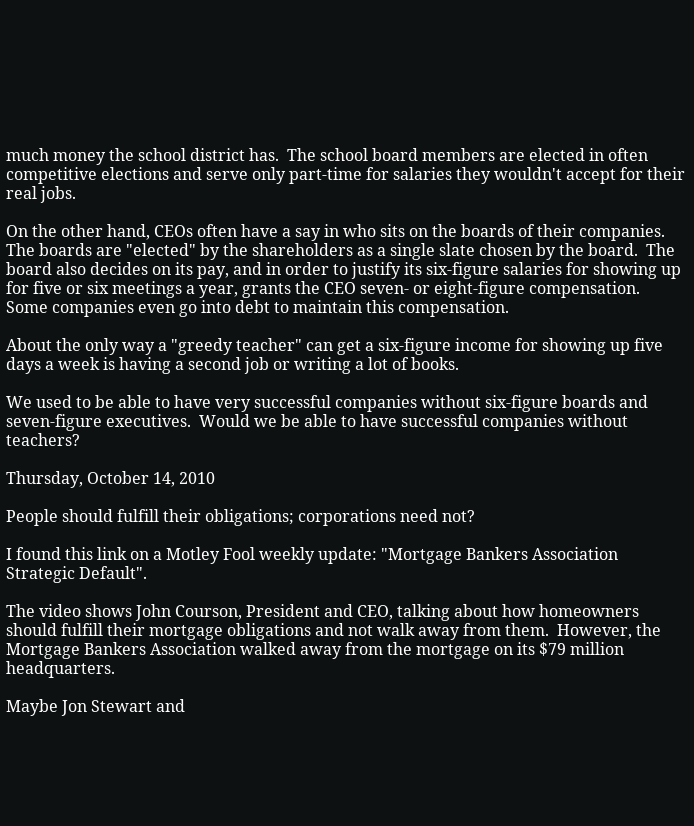much money the school district has.  The school board members are elected in often competitive elections and serve only part-time for salaries they wouldn't accept for their real jobs.

On the other hand, CEOs often have a say in who sits on the boards of their companies.  The boards are "elected" by the shareholders as a single slate chosen by the board.  The board also decides on its pay, and in order to justify its six-figure salaries for showing up for five or six meetings a year, grants the CEO seven- or eight-figure compensation.  Some companies even go into debt to maintain this compensation.

About the only way a "greedy teacher" can get a six-figure income for showing up five days a week is having a second job or writing a lot of books.

We used to be able to have very successful companies without six-figure boards and seven-figure executives.  Would we be able to have successful companies without teachers?

Thursday, October 14, 2010

People should fulfill their obligations; corporations need not?

I found this link on a Motley Fool weekly update: "Mortgage Bankers Association Strategic Default".

The video shows John Courson, President and CEO, talking about how homeowners should fulfill their mortgage obligations and not walk away from them.  However, the Mortgage Bankers Association walked away from the mortgage on its $79 million headquarters.

Maybe Jon Stewart and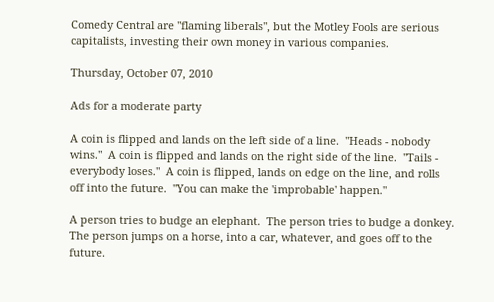Comedy Central are "flaming liberals", but the Motley Fools are serious capitalists, investing their own money in various companies.

Thursday, October 07, 2010

Ads for a moderate party

A coin is flipped and lands on the left side of a line.  "Heads - nobody wins."  A coin is flipped and lands on the right side of the line.  "Tails - everybody loses."  A coin is flipped, lands on edge on the line, and rolls off into the future.  "You can make the 'improbable' happen."

A person tries to budge an elephant.  The person tries to budge a donkey.  The person jumps on a horse, into a car, whatever, and goes off to the future.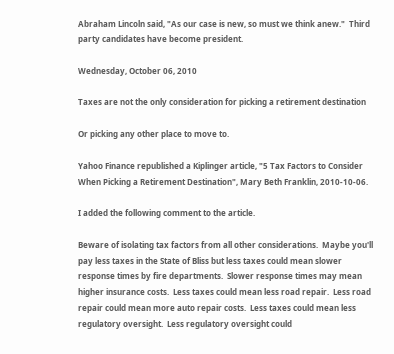Abraham Lincoln said, "As our case is new, so must we think anew."  Third party candidates have become president.

Wednesday, October 06, 2010

Taxes are not the only consideration for picking a retirement destination

Or picking any other place to move to.

Yahoo Finance republished a Kiplinger article, "5 Tax Factors to Consider When Picking a Retirement Destination", Mary Beth Franklin, 2010-10-06.

I added the following comment to the article.

Beware of isolating tax factors from all other considerations.  Maybe you'll pay less taxes in the State of Bliss but less taxes could mean slower response times by fire departments.  Slower response times may mean higher insurance costs.  Less taxes could mean less road repair.  Less road repair could mean more auto repair costs.  Less taxes could mean less regulatory oversight.  Less regulatory oversight could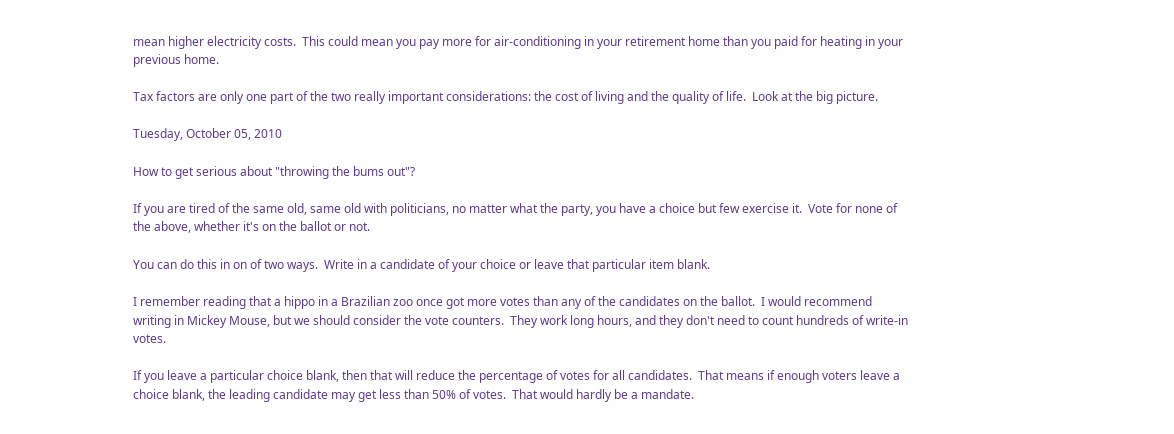mean higher electricity costs.  This could mean you pay more for air-conditioning in your retirement home than you paid for heating in your previous home.

Tax factors are only one part of the two really important considerations: the cost of living and the quality of life.  Look at the big picture.

Tuesday, October 05, 2010

How to get serious about "throwing the bums out"?

If you are tired of the same old, same old with politicians, no matter what the party, you have a choice but few exercise it.  Vote for none of the above, whether it's on the ballot or not.

You can do this in on of two ways.  Write in a candidate of your choice or leave that particular item blank.

I remember reading that a hippo in a Brazilian zoo once got more votes than any of the candidates on the ballot.  I would recommend writing in Mickey Mouse, but we should consider the vote counters.  They work long hours, and they don't need to count hundreds of write-in votes.

If you leave a particular choice blank, then that will reduce the percentage of votes for all candidates.  That means if enough voters leave a choice blank, the leading candidate may get less than 50% of votes.  That would hardly be a mandate.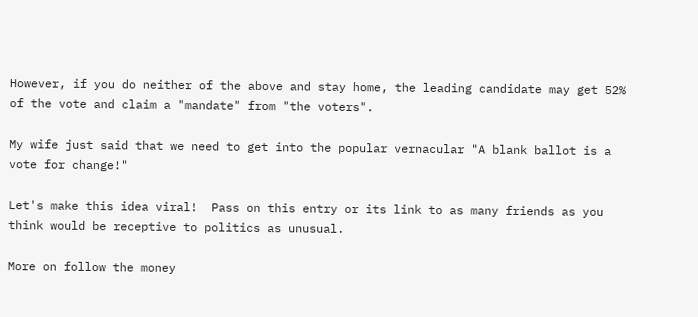However, if you do neither of the above and stay home, the leading candidate may get 52% of the vote and claim a "mandate" from "the voters".

My wife just said that we need to get into the popular vernacular "A blank ballot is a vote for change!"

Let's make this idea viral!  Pass on this entry or its link to as many friends as you think would be receptive to politics as unusual.

More on follow the money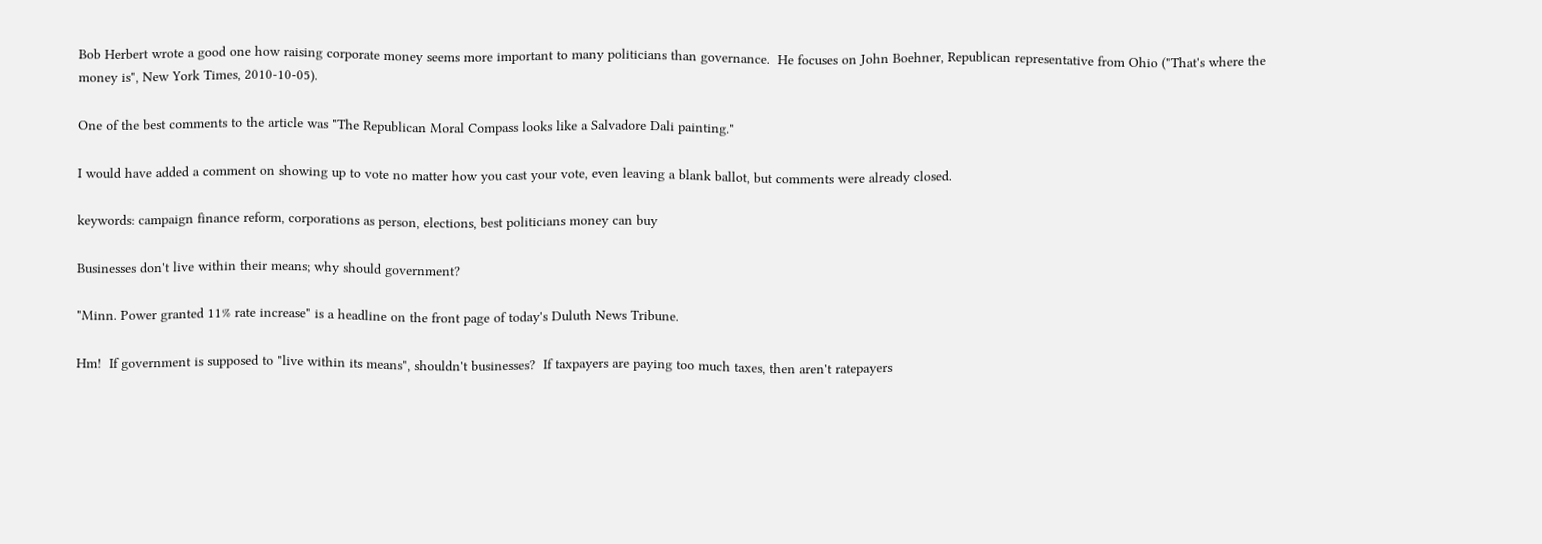Bob Herbert wrote a good one how raising corporate money seems more important to many politicians than governance.  He focuses on John Boehner, Republican representative from Ohio ("That's where the money is", New York Times, 2010-10-05).

One of the best comments to the article was "The Republican Moral Compass looks like a Salvadore Dali painting."

I would have added a comment on showing up to vote no matter how you cast your vote, even leaving a blank ballot, but comments were already closed.

keywords: campaign finance reform, corporations as person, elections, best politicians money can buy

Businesses don't live within their means; why should government?

"Minn. Power granted 11% rate increase" is a headline on the front page of today's Duluth News Tribune.

Hm!  If government is supposed to "live within its means", shouldn't businesses?  If taxpayers are paying too much taxes, then aren't ratepayers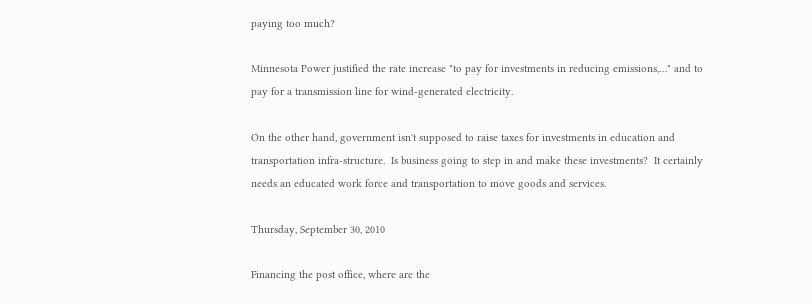paying too much?

Minnesota Power justified the rate increase "to pay for investments in reducing emissions,…" and to pay for a transmission line for wind-generated electricity.

On the other hand, government isn't supposed to raise taxes for investments in education and transportation infra-structure.  Is business going to step in and make these investments?  It certainly needs an educated work force and transportation to move goods and services.

Thursday, September 30, 2010

Financing the post office, where are the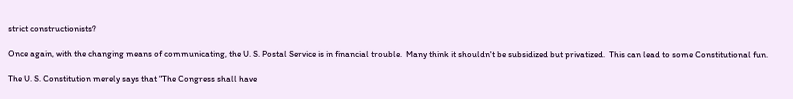strict constructionists?

Once again, with the changing means of communicating, the U. S. Postal Service is in financial trouble.  Many think it shouldn't be subsidized but privatized.  This can lead to some Constitutional fun.

The U. S. Constitution merely says that "The Congress shall have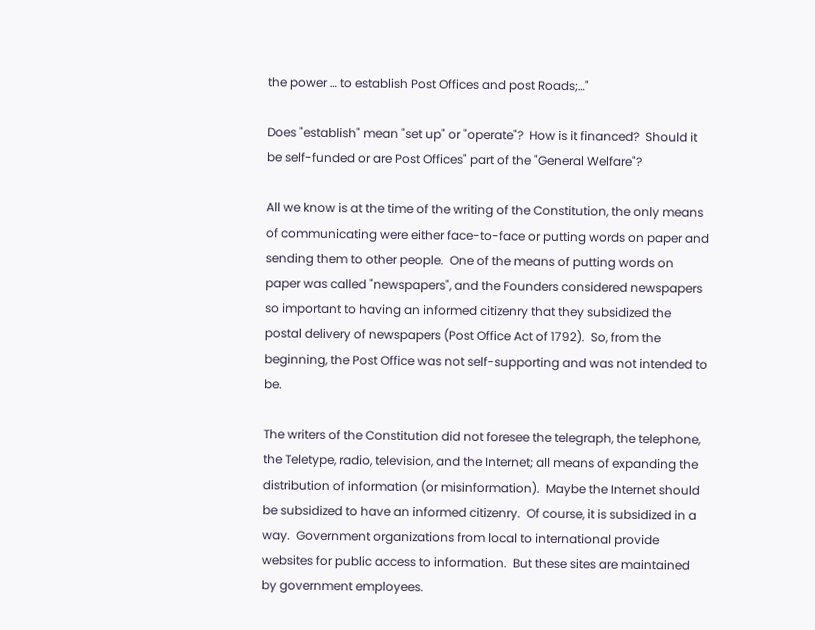the power … to establish Post Offices and post Roads;…"

Does "establish" mean "set up" or "operate"?  How is it financed?  Should it be self-funded or are Post Offices" part of the "General Welfare"?

All we know is at the time of the writing of the Constitution, the only means of communicating were either face-to-face or putting words on paper and sending them to other people.  One of the means of putting words on paper was called "newspapers", and the Founders considered newspapers so important to having an informed citizenry that they subsidized the postal delivery of newspapers (Post Office Act of 1792).  So, from the beginning, the Post Office was not self-supporting and was not intended to be.

The writers of the Constitution did not foresee the telegraph, the telephone, the Teletype, radio, television, and the Internet; all means of expanding the distribution of information (or misinformation).  Maybe the Internet should be subsidized to have an informed citizenry.  Of course, it is subsidized in a way.  Government organizations from local to international provide websites for public access to information.  But these sites are maintained by government employees.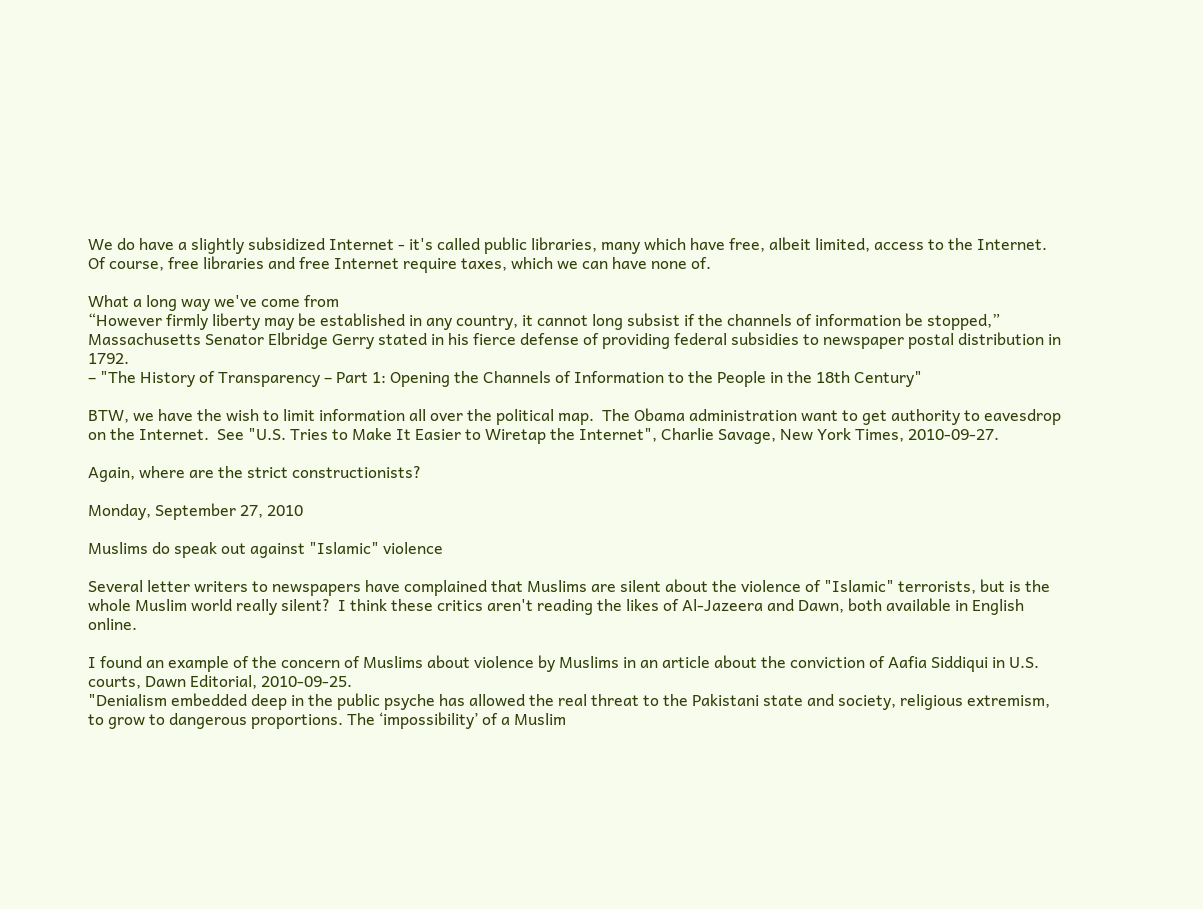We do have a slightly subsidized Internet - it's called public libraries, many which have free, albeit limited, access to the Internet.  Of course, free libraries and free Internet require taxes, which we can have none of.

What a long way we've come from
“However firmly liberty may be established in any country, it cannot long subsist if the channels of information be stopped,” Massachusetts Senator Elbridge Gerry stated in his fierce defense of providing federal subsidies to newspaper postal distribution in 1792.
– "The History of Transparency – Part 1: Opening the Channels of Information to the People in the 18th Century"

BTW, we have the wish to limit information all over the political map.  The Obama administration want to get authority to eavesdrop on the Internet.  See "U.S. Tries to Make It Easier to Wiretap the Internet", Charlie Savage, New York Times, 2010-09-27.

Again, where are the strict constructionists?

Monday, September 27, 2010

Muslims do speak out against "Islamic" violence

Several letter writers to newspapers have complained that Muslims are silent about the violence of "Islamic" terrorists, but is the whole Muslim world really silent?  I think these critics aren't reading the likes of Al-Jazeera and Dawn, both available in English online.

I found an example of the concern of Muslims about violence by Muslims in an article about the conviction of Aafia Siddiqui in U.S. courts, Dawn Editorial, 2010-09-25.
"Denialism embedded deep in the public psyche has allowed the real threat to the Pakistani state and society, religious extremism, to grow to dangerous proportions. The ‘impossibility’ of a Muslim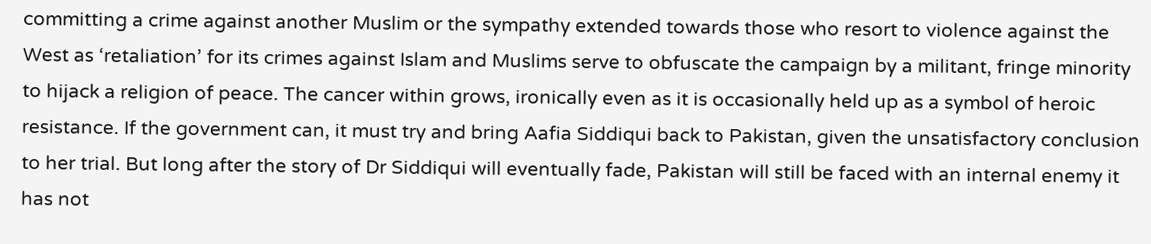committing a crime against another Muslim or the sympathy extended towards those who resort to violence against the West as ‘retaliation’ for its crimes against Islam and Muslims serve to obfuscate the campaign by a militant, fringe minority to hijack a religion of peace. The cancer within grows, ironically even as it is occasionally held up as a symbol of heroic resistance. If the government can, it must try and bring Aafia Siddiqui back to Pakistan, given the unsatisfactory conclusion to her trial. But long after the story of Dr Siddiqui will eventually fade, Pakistan will still be faced with an internal enemy it has not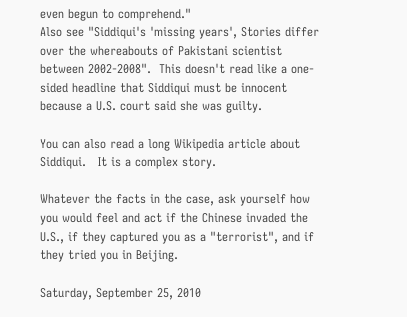even begun to comprehend."
Also see "Siddiqui's 'missing years', Stories differ over the whereabouts of Pakistani scientist between 2002-2008".  This doesn't read like a one-sided headline that Siddiqui must be innocent because a U.S. court said she was guilty.

You can also read a long Wikipedia article about Siddiqui.   It is a complex story.

Whatever the facts in the case, ask yourself how you would feel and act if the Chinese invaded the U.S., if they captured you as a "terrorist", and if they tried you in Beijing.

Saturday, September 25, 2010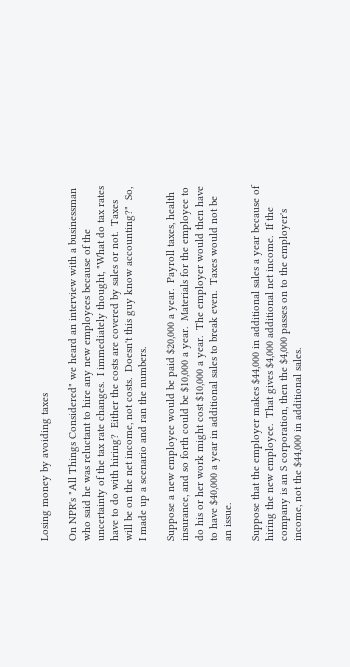Losing money by avoiding taxes

On NPR's "All Things Considered" we heard an interview with a businessman who said he was reluctant to hire any new employees because of the uncertainty of the tax rate changes.  I immediately thought, "What do tax rates have to do with hiring?  Either the costs are covered by sales or not.  Taxes will be on the net income, not costs.  Doesn't this guy know accounting?"  So, I made up a scenario and ran the numbers.

Suppose a new employee would be paid $20,000 a year.  Payroll taxes, health insurance, and so forth could be $10,000 a year.  Materials for the employee to do his or her work might cost $10,000 a year.  The employer would then have to have $40,000 a year in additional sales to break even.  Taxes would not be an issue.

Suppose that the employer makes $44,000 in additional sales a year because of hiring the new employee.  That gives $4,000 additional net income.  If the company is an S corporation, then the $4,000 passes on to the employer's income, not the $44,000 in additional sales.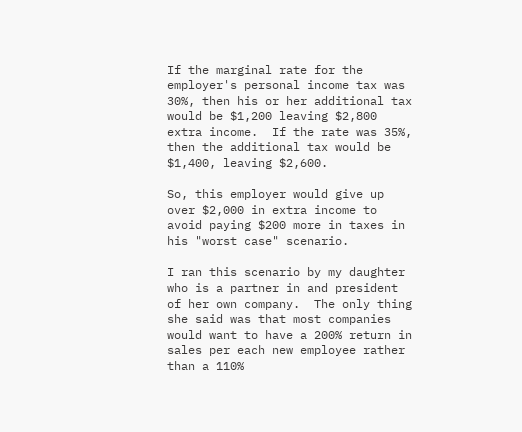If the marginal rate for the employer's personal income tax was 30%, then his or her additional tax would be $1,200 leaving $2,800 extra income.  If the rate was 35%, then the additional tax would be $1,400, leaving $2,600.

So, this employer would give up over $2,000 in extra income to avoid paying $200 more in taxes in his "worst case" scenario.

I ran this scenario by my daughter who is a partner in and president of her own company.  The only thing she said was that most companies would want to have a 200% return in sales per each new employee rather than a 110%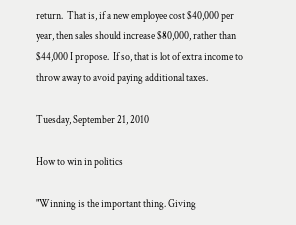return.  That is, if a new employee cost $40,000 per year, then sales should increase $80,000, rather than $44,000 I propose.  If so, that is lot of extra income to throw away to avoid paying additional taxes.

Tuesday, September 21, 2010

How to win in politics

"Winning is the important thing. Giving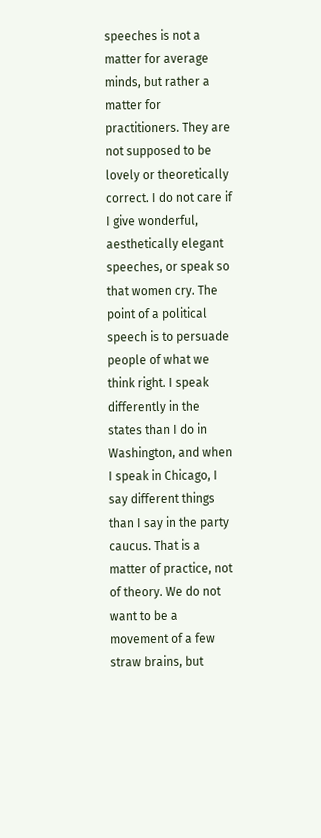speeches is not a matter for average minds, but rather a matter for practitioners. They are not supposed to be lovely or theoretically correct. I do not care if I give wonderful, aesthetically elegant speeches, or speak so that women cry. The point of a political speech is to persuade people of what we think right. I speak differently in the states than I do in Washington, and when I speak in Chicago, I say different things than I say in the party caucus. That is a matter of practice, not of theory. We do not want to be a movement of a few straw brains, but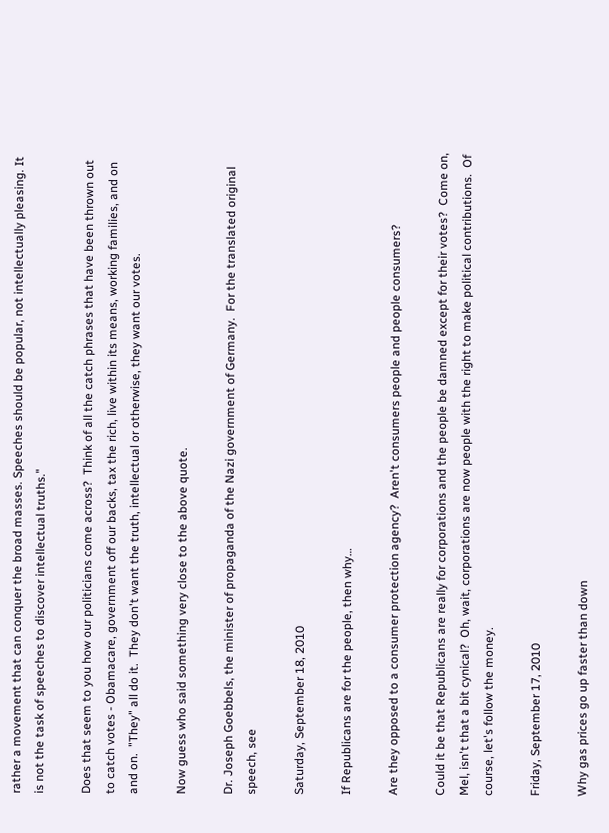rather a movement that can conquer the broad masses. Speeches should be popular, not intellectually pleasing. It is not the task of speeches to discover intellectual truths."

Does that seem to you how our politicians come across?  Think of all the catch phrases that have been thrown out to catch votes - Obamacare, government off our backs, tax the rich, live within its means, working families, and on and on.  "They" all do it.  They don't want the truth, intellectual or otherwise, they want our votes.

Now guess who said something very close to the above quote.

Dr. Joseph Goebbels, the minister of propaganda of the Nazi government of Germany.  For the translated original speech, see

Saturday, September 18, 2010

If Republicans are for the people, then why…

Are they opposed to a consumer protection agency?  Aren't consumers people and people consumers?

Could it be that Republicans are really for corporations and the people be damned except for their votes?  Come on, Mel, isn't that a bit cynical?  Oh, wait, corporations are now people with the right to make political contributions.  Of course, let's follow the money.

Friday, September 17, 2010

Why gas prices go up faster than down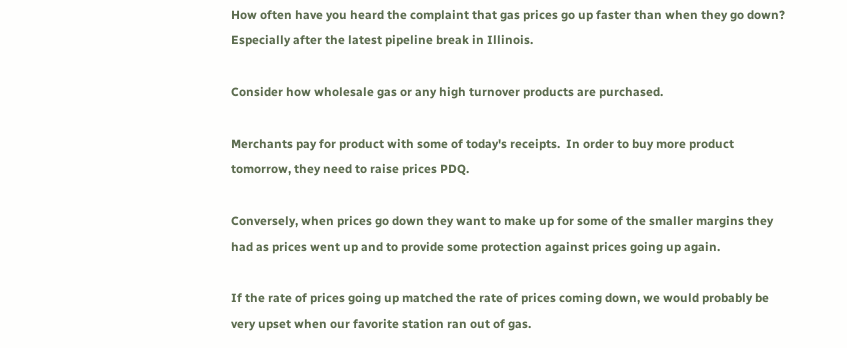How often have you heard the complaint that gas prices go up faster than when they go down?  Especially after the latest pipeline break in Illinois.

Consider how wholesale gas or any high turnover products are purchased.

Merchants pay for product with some of today's receipts.  In order to buy more product tomorrow, they need to raise prices PDQ.

Conversely, when prices go down they want to make up for some of the smaller margins they had as prices went up and to provide some protection against prices going up again.

If the rate of prices going up matched the rate of prices coming down, we would probably be very upset when our favorite station ran out of gas.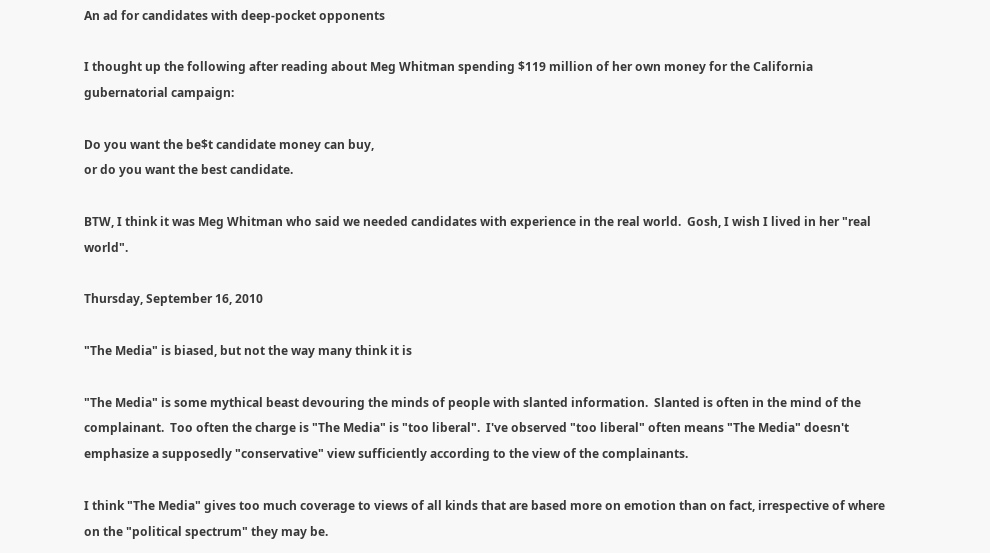An ad for candidates with deep-pocket opponents

I thought up the following after reading about Meg Whitman spending $119 million of her own money for the California gubernatorial campaign:

Do you want the be$t candidate money can buy,
or do you want the best candidate.

BTW, I think it was Meg Whitman who said we needed candidates with experience in the real world.  Gosh, I wish I lived in her "real world".

Thursday, September 16, 2010

"The Media" is biased, but not the way many think it is

"The Media" is some mythical beast devouring the minds of people with slanted information.  Slanted is often in the mind of the complainant.  Too often the charge is "The Media" is "too liberal".  I've observed "too liberal" often means "The Media" doesn't emphasize a supposedly "conservative" view sufficiently according to the view of the complainants.

I think "The Media" gives too much coverage to views of all kinds that are based more on emotion than on fact, irrespective of where on the "political spectrum" they may be.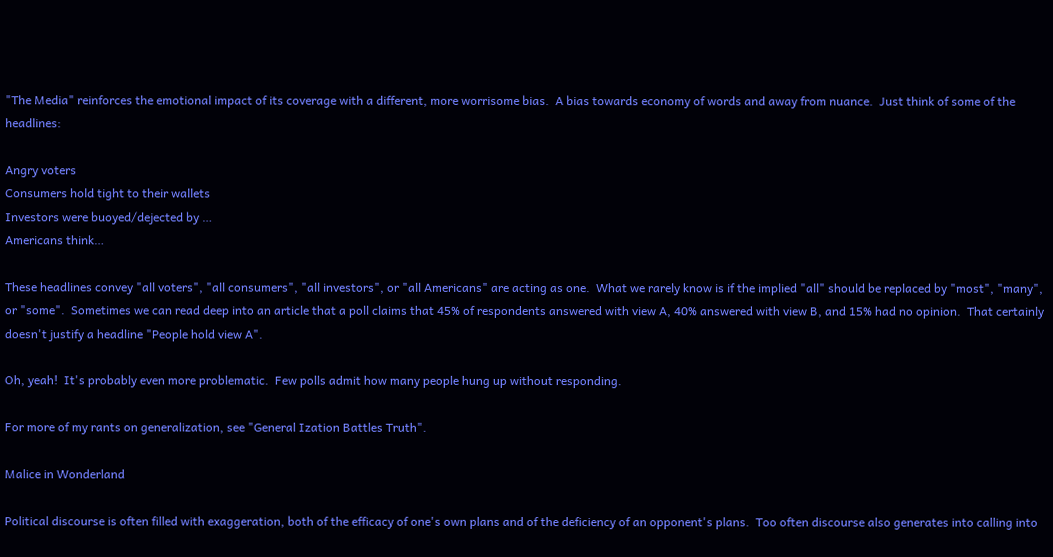"The Media" reinforces the emotional impact of its coverage with a different, more worrisome bias.  A bias towards economy of words and away from nuance.  Just think of some of the headlines:

Angry voters
Consumers hold tight to their wallets
Investors were buoyed/dejected by …
Americans think…

These headlines convey "all voters", "all consumers", "all investors", or "all Americans" are acting as one.  What we rarely know is if the implied "all" should be replaced by "most", "many", or "some".  Sometimes we can read deep into an article that a poll claims that 45% of respondents answered with view A, 40% answered with view B, and 15% had no opinion.  That certainly doesn't justify a headline "People hold view A".

Oh, yeah!  It's probably even more problematic.  Few polls admit how many people hung up without responding.

For more of my rants on generalization, see "General Ization Battles Truth".

Malice in Wonderland

Political discourse is often filled with exaggeration, both of the efficacy of one's own plans and of the deficiency of an opponent's plans.  Too often discourse also generates into calling into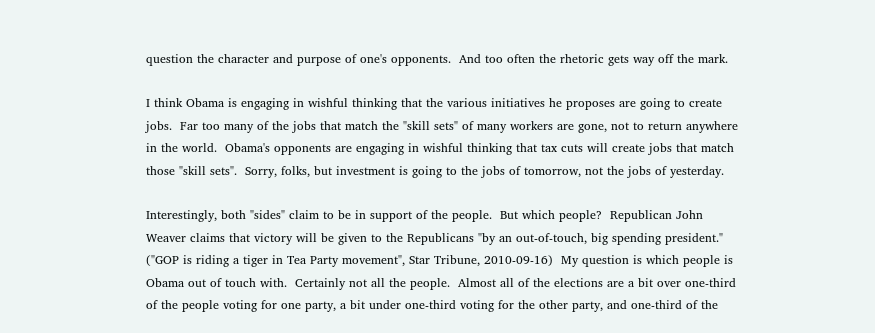question the character and purpose of one's opponents.  And too often the rhetoric gets way off the mark.

I think Obama is engaging in wishful thinking that the various initiatives he proposes are going to create jobs.  Far too many of the jobs that match the "skill sets" of many workers are gone, not to return anywhere in the world.  Obama's opponents are engaging in wishful thinking that tax cuts will create jobs that match those "skill sets".  Sorry, folks, but investment is going to the jobs of tomorrow, not the jobs of yesterday.

Interestingly, both "sides" claim to be in support of the people.  But which people?  Republican John Weaver claims that victory will be given to the Republicans "by an out-of-touch, big spending president." ("GOP is riding a tiger in Tea Party movement", Star Tribune, 2010-09-16)  My question is which people is Obama out of touch with.  Certainly not all the people.  Almost all of the elections are a bit over one-third of the people voting for one party, a bit under one-third voting for the other party, and one-third of the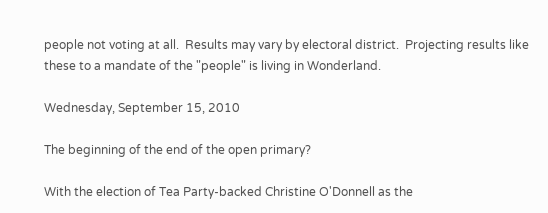people not voting at all.  Results may vary by electoral district.  Projecting results like these to a mandate of the "people" is living in Wonderland.

Wednesday, September 15, 2010

The beginning of the end of the open primary?

With the election of Tea Party-backed Christine O'Donnell as the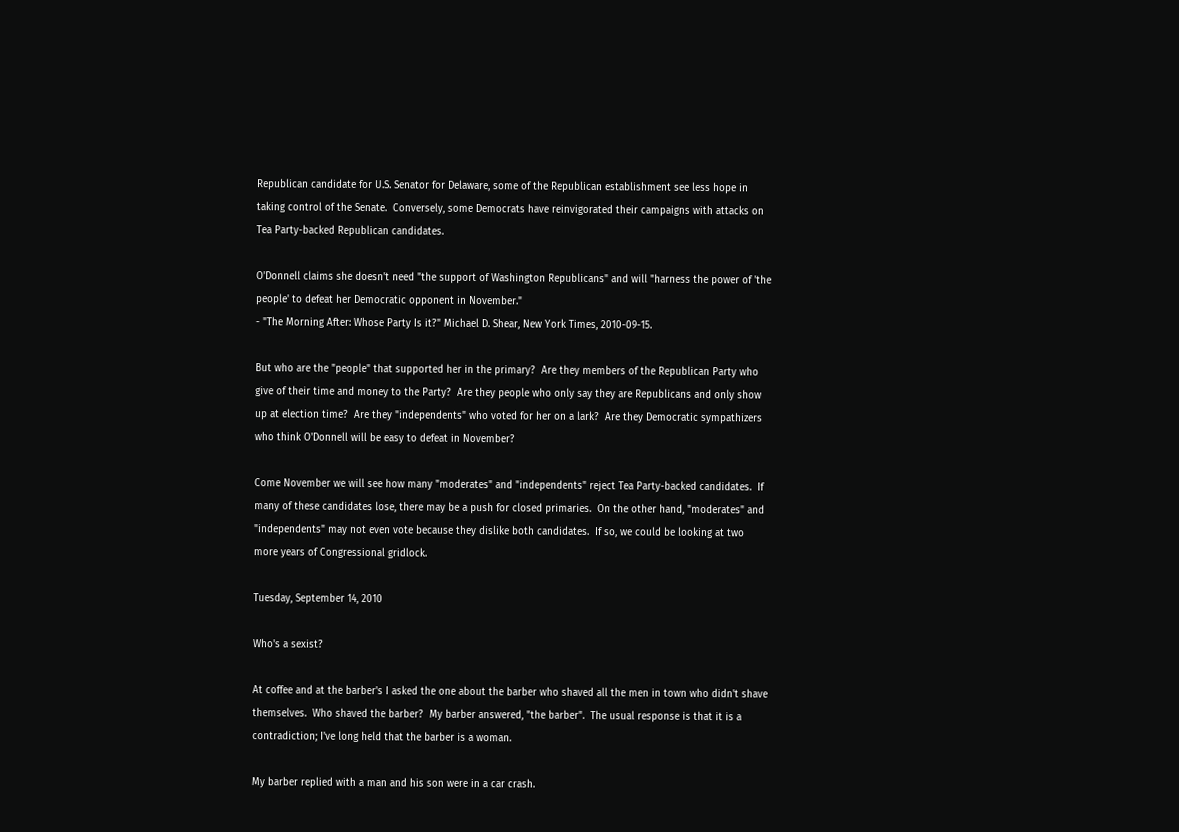Republican candidate for U.S. Senator for Delaware, some of the Republican establishment see less hope in taking control of the Senate.  Conversely, some Democrats have reinvigorated their campaigns with attacks on Tea Party-backed Republican candidates.

O'Donnell claims she doesn't need "the support of Washington Republicans" and will "harness the power of 'the people' to defeat her Democratic opponent in November."
- "The Morning After: Whose Party Is it?" Michael D. Shear, New York Times, 2010-09-15.

But who are the "people" that supported her in the primary?  Are they members of the Republican Party who give of their time and money to the Party?  Are they people who only say they are Republicans and only show up at election time?  Are they "independents" who voted for her on a lark?  Are they Democratic sympathizers who think O'Donnell will be easy to defeat in November?

Come November we will see how many "moderates" and "independents" reject Tea Party-backed candidates.  If many of these candidates lose, there may be a push for closed primaries.  On the other hand, "moderates" and "independents" may not even vote because they dislike both candidates.  If so, we could be looking at two more years of Congressional gridlock.

Tuesday, September 14, 2010

Who's a sexist?

At coffee and at the barber's I asked the one about the barber who shaved all the men in town who didn't shave themselves.  Who shaved the barber?  My barber answered, "the barber".  The usual response is that it is a contradiction; I've long held that the barber is a woman.

My barber replied with a man and his son were in a car crash.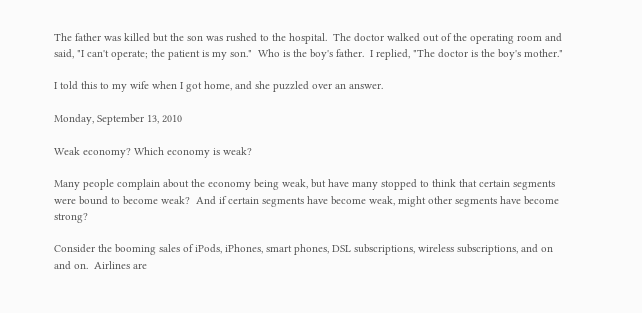The father was killed but the son was rushed to the hospital.  The doctor walked out of the operating room and said, "I can't operate; the patient is my son."  Who is the boy's father.  I replied, "The doctor is the boy's mother."

I told this to my wife when I got home, and she puzzled over an answer.

Monday, September 13, 2010

Weak economy? Which economy is weak?

Many people complain about the economy being weak, but have many stopped to think that certain segments were bound to become weak?  And if certain segments have become weak, might other segments have become strong?

Consider the booming sales of iPods, iPhones, smart phones, DSL subscriptions, wireless subscriptions, and on and on.  Airlines are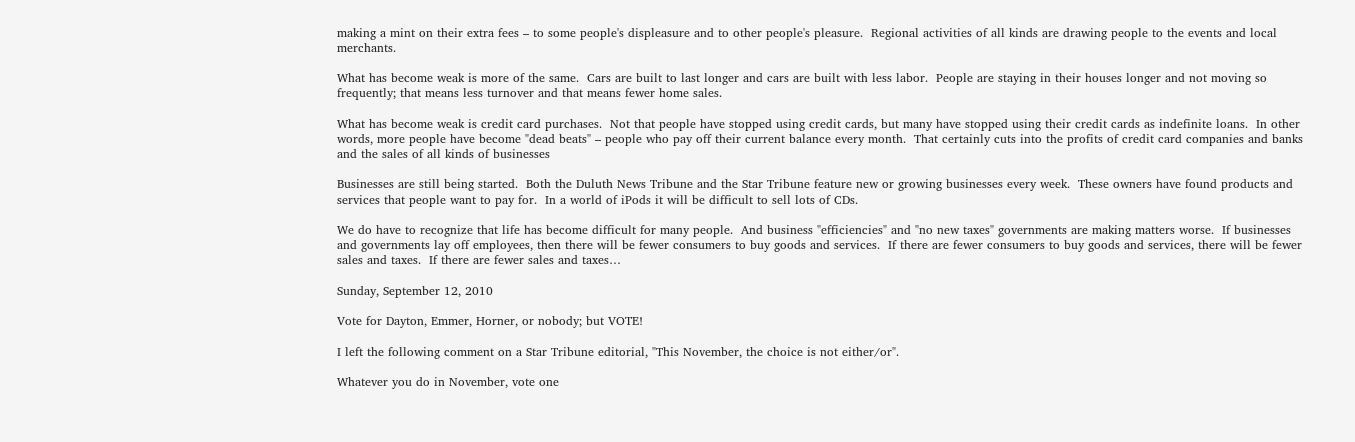making a mint on their extra fees – to some people's displeasure and to other people's pleasure.  Regional activities of all kinds are drawing people to the events and local merchants.

What has become weak is more of the same.  Cars are built to last longer and cars are built with less labor.  People are staying in their houses longer and not moving so frequently; that means less turnover and that means fewer home sales.

What has become weak is credit card purchases.  Not that people have stopped using credit cards, but many have stopped using their credit cards as indefinite loans.  In other words, more people have become "dead beats" – people who pay off their current balance every month.  That certainly cuts into the profits of credit card companies and banks and the sales of all kinds of businesses

Businesses are still being started.  Both the Duluth News Tribune and the Star Tribune feature new or growing businesses every week.  These owners have found products and services that people want to pay for.  In a world of iPods it will be difficult to sell lots of CDs.

We do have to recognize that life has become difficult for many people.  And business "efficiencies" and "no new taxes" governments are making matters worse.  If businesses and governments lay off employees, then there will be fewer consumers to buy goods and services.  If there are fewer consumers to buy goods and services, there will be fewer sales and taxes.  If there are fewer sales and taxes…

Sunday, September 12, 2010

Vote for Dayton, Emmer, Horner, or nobody; but VOTE!

I left the following comment on a Star Tribune editorial, "This November, the choice is not either/or".

Whatever you do in November, vote one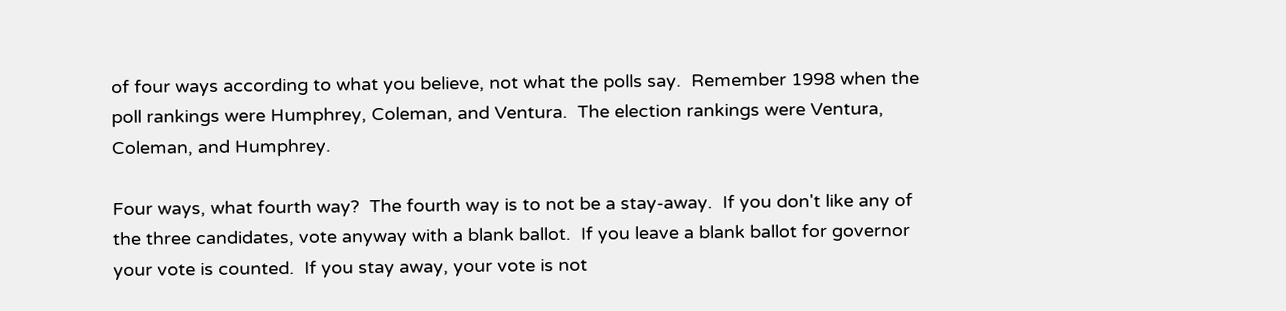of four ways according to what you believe, not what the polls say.  Remember 1998 when the poll rankings were Humphrey, Coleman, and Ventura.  The election rankings were Ventura, Coleman, and Humphrey.

Four ways, what fourth way?  The fourth way is to not be a stay-away.  If you don't like any of the three candidates, vote anyway with a blank ballot.  If you leave a blank ballot for governor your vote is counted.  If you stay away, your vote is not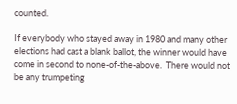counted.

If everybody who stayed away in 1980 and many other elections had cast a blank ballot, the winner would have come in second to none-of-the-above.  There would not be any trumpeting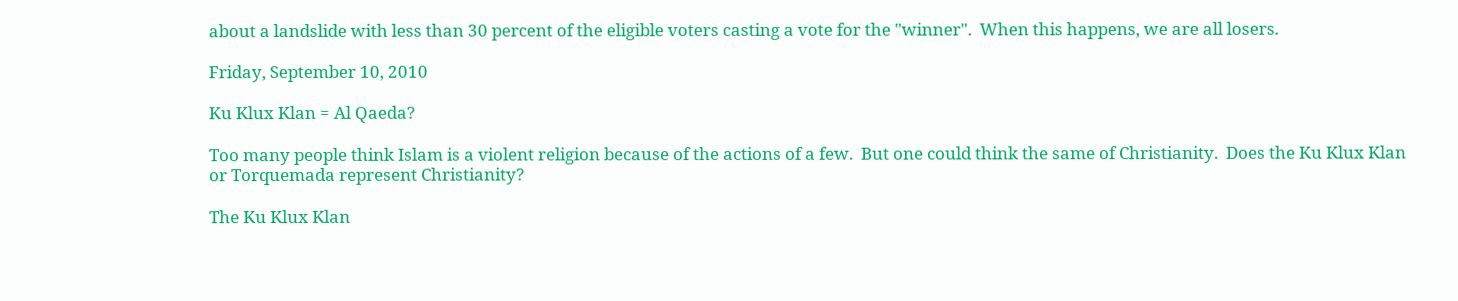about a landslide with less than 30 percent of the eligible voters casting a vote for the "winner".  When this happens, we are all losers.

Friday, September 10, 2010

Ku Klux Klan = Al Qaeda?

Too many people think Islam is a violent religion because of the actions of a few.  But one could think the same of Christianity.  Does the Ku Klux Klan or Torquemada represent Christianity?

The Ku Klux Klan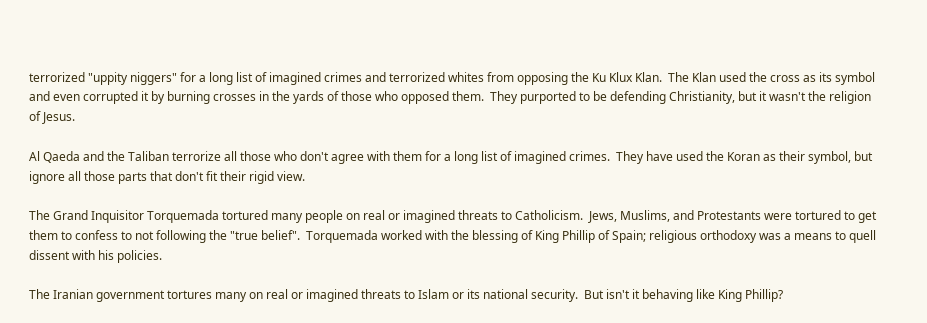terrorized "uppity niggers" for a long list of imagined crimes and terrorized whites from opposing the Ku Klux Klan.  The Klan used the cross as its symbol and even corrupted it by burning crosses in the yards of those who opposed them.  They purported to be defending Christianity, but it wasn't the religion of Jesus.

Al Qaeda and the Taliban terrorize all those who don't agree with them for a long list of imagined crimes.  They have used the Koran as their symbol, but ignore all those parts that don't fit their rigid view.

The Grand Inquisitor Torquemada tortured many people on real or imagined threats to Catholicism.  Jews, Muslims, and Protestants were tortured to get them to confess to not following the "true belief".  Torquemada worked with the blessing of King Phillip of Spain; religious orthodoxy was a means to quell dissent with his policies.

The Iranian government tortures many on real or imagined threats to Islam or its national security.  But isn't it behaving like King Phillip?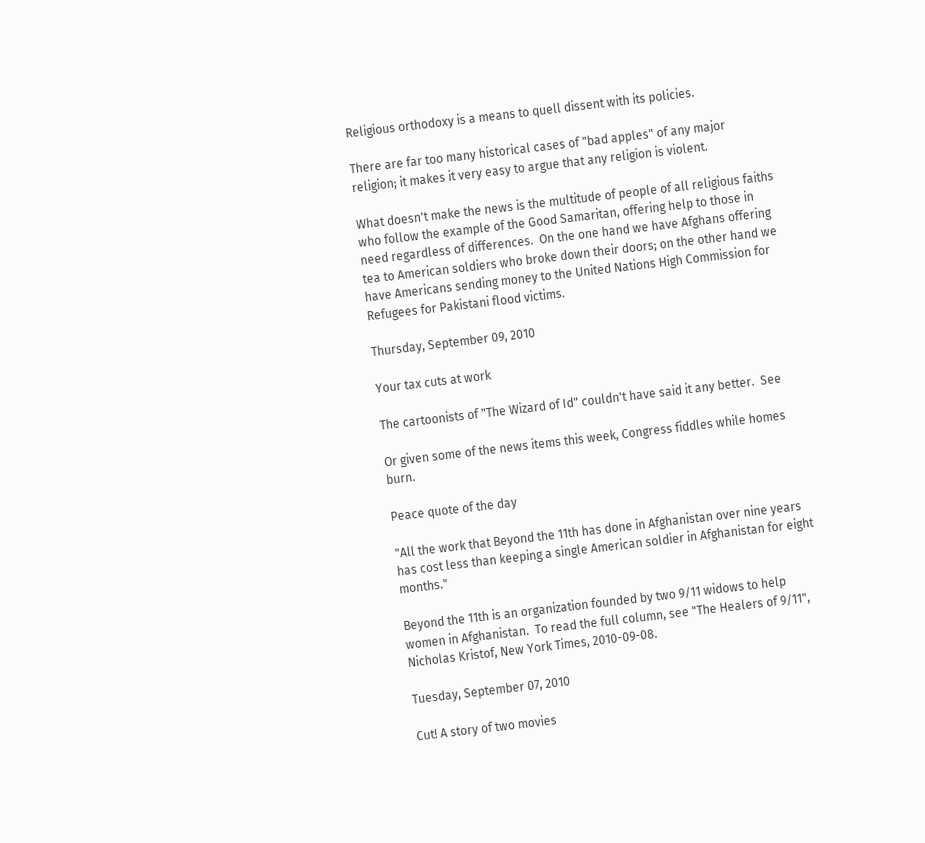Religious orthodoxy is a means to quell dissent with its policies.

There are far too many historical cases of "bad apples" of any major religion; it makes it very easy to argue that any religion is violent.

What doesn't make the news is the multitude of people of all religious faiths who follow the example of the Good Samaritan, offering help to those in need regardless of differences.  On the one hand we have Afghans offering tea to American soldiers who broke down their doors; on the other hand we have Americans sending money to the United Nations High Commission for Refugees for Pakistani flood victims.

Thursday, September 09, 2010

Your tax cuts at work

The cartoonists of "The Wizard of Id" couldn't have said it any better.  See

Or given some of the news items this week, Congress fiddles while homes burn.

Peace quote of the day

"All the work that Beyond the 11th has done in Afghanistan over nine years has cost less than keeping a single American soldier in Afghanistan for eight months."

Beyond the 11th is an organization founded by two 9/11 widows to help women in Afghanistan.  To read the full column, see "The Healers of 9/11", Nicholas Kristof, New York Times, 2010-09-08.

Tuesday, September 07, 2010

Cut! A story of two movies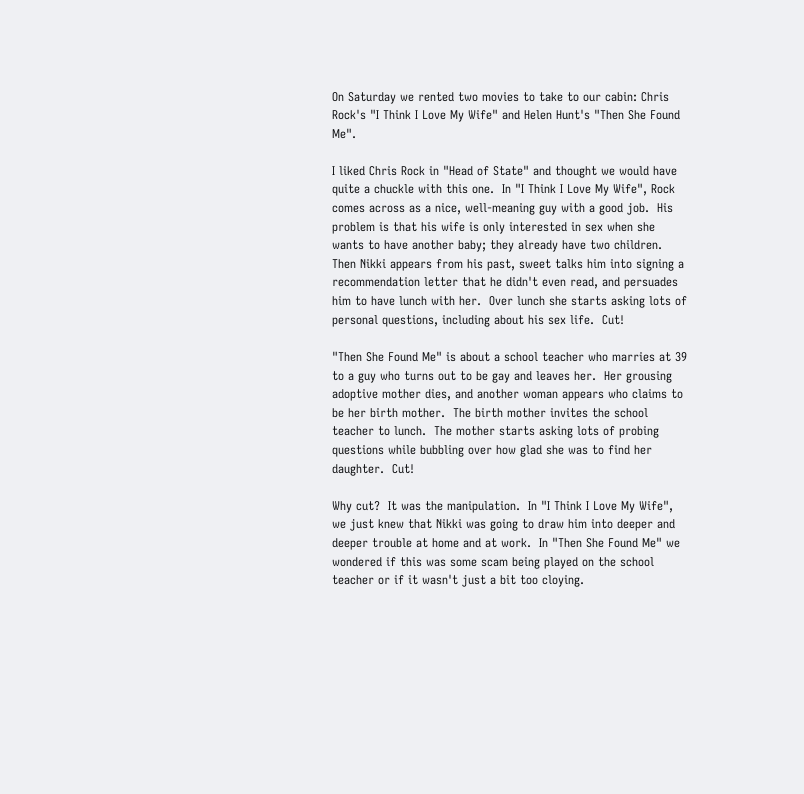On Saturday we rented two movies to take to our cabin: Chris Rock's "I Think I Love My Wife" and Helen Hunt's "Then She Found Me".

I liked Chris Rock in "Head of State" and thought we would have quite a chuckle with this one.  In "I Think I Love My Wife", Rock comes across as a nice, well-meaning guy with a good job.  His problem is that his wife is only interested in sex when she wants to have another baby; they already have two children.  Then Nikki appears from his past, sweet talks him into signing a recommendation letter that he didn't even read, and persuades him to have lunch with her.  Over lunch she starts asking lots of personal questions, including about his sex life.  Cut!

"Then She Found Me" is about a school teacher who marries at 39 to a guy who turns out to be gay and leaves her.  Her grousing adoptive mother dies, and another woman appears who claims to be her birth mother.  The birth mother invites the school teacher to lunch.  The mother starts asking lots of probing questions while bubbling over how glad she was to find her daughter.  Cut!

Why cut?  It was the manipulation.  In "I Think I Love My Wife", we just knew that Nikki was going to draw him into deeper and deeper trouble at home and at work.  In "Then She Found Me" we wondered if this was some scam being played on the school teacher or if it wasn't just a bit too cloying.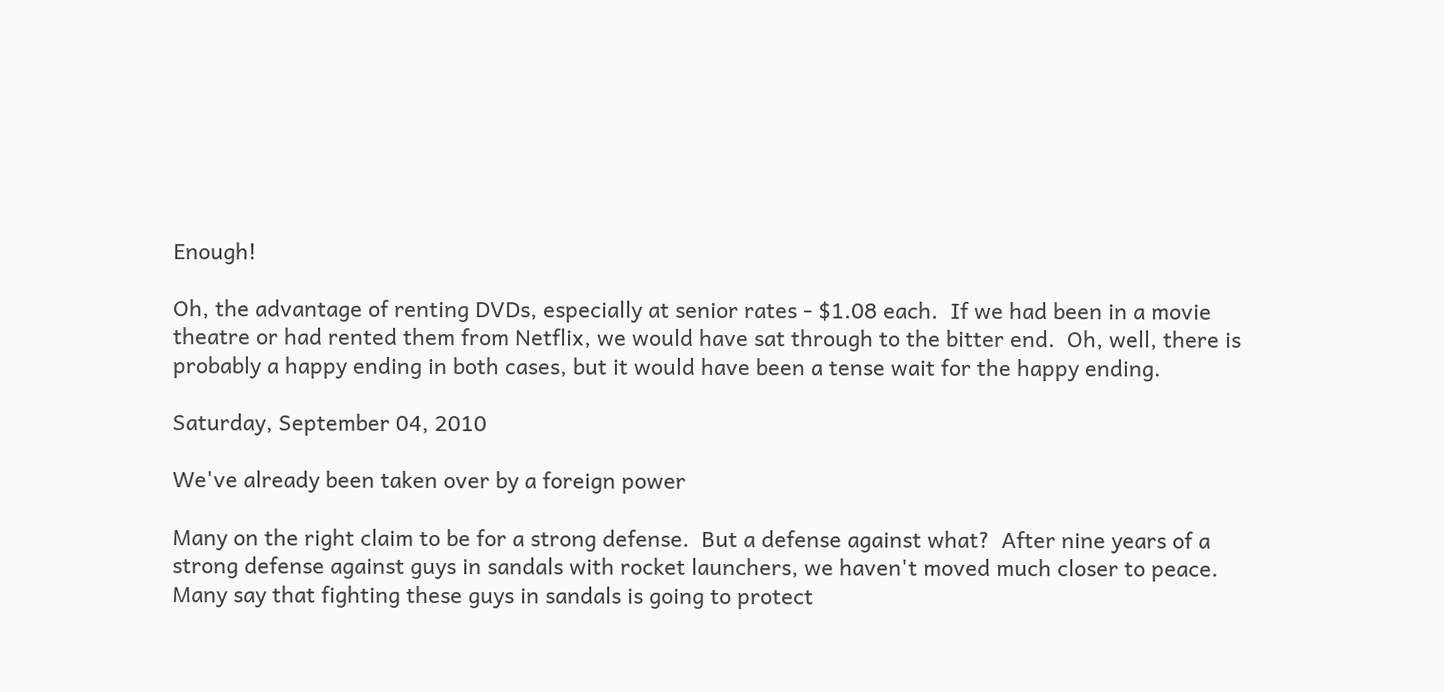Enough!

Oh, the advantage of renting DVDs, especially at senior rates - $1.08 each.  If we had been in a movie theatre or had rented them from Netflix, we would have sat through to the bitter end.  Oh, well, there is probably a happy ending in both cases, but it would have been a tense wait for the happy ending.

Saturday, September 04, 2010

We've already been taken over by a foreign power

Many on the right claim to be for a strong defense.  But a defense against what?  After nine years of a strong defense against guys in sandals with rocket launchers, we haven't moved much closer to peace.  Many say that fighting these guys in sandals is going to protect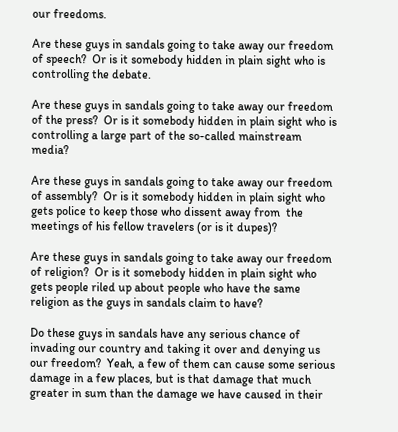our freedoms.

Are these guys in sandals going to take away our freedom of speech?  Or is it somebody hidden in plain sight who is controlling the debate.

Are these guys in sandals going to take away our freedom of the press?  Or is it somebody hidden in plain sight who is controlling a large part of the so-called mainstream media?

Are these guys in sandals going to take away our freedom of assembly?  Or is it somebody hidden in plain sight who gets police to keep those who dissent away from  the meetings of his fellow travelers (or is it dupes)?

Are these guys in sandals going to take away our freedom of religion?  Or is it somebody hidden in plain sight who gets people riled up about people who have the same religion as the guys in sandals claim to have?

Do these guys in sandals have any serious chance of invading our country and taking it over and denying us our freedom?  Yeah, a few of them can cause some serious damage in a few places, but is that damage that much greater in sum than the damage we have caused in their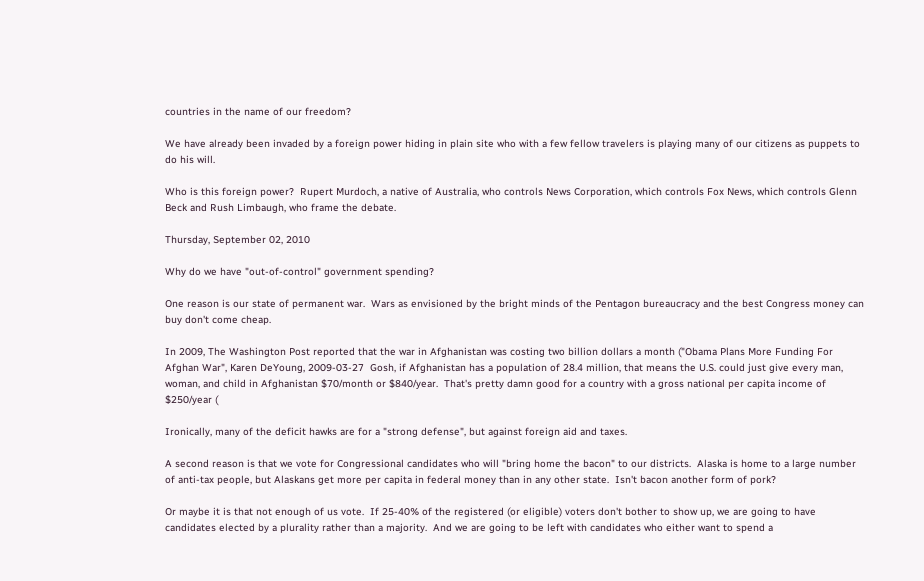countries in the name of our freedom?

We have already been invaded by a foreign power hiding in plain site who with a few fellow travelers is playing many of our citizens as puppets to do his will.

Who is this foreign power?  Rupert Murdoch, a native of Australia, who controls News Corporation, which controls Fox News, which controls Glenn Beck and Rush Limbaugh, who frame the debate.

Thursday, September 02, 2010

Why do we have "out-of-control" government spending?

One reason is our state of permanent war.  Wars as envisioned by the bright minds of the Pentagon bureaucracy and the best Congress money can buy don't come cheap.

In 2009, The Washington Post reported that the war in Afghanistan was costing two billion dollars a month ("Obama Plans More Funding For Afghan War", Karen DeYoung, 2009-03-27  Gosh, if Afghanistan has a population of 28.4 million, that means the U.S. could just give every man, woman, and child in Afghanistan $70/month or $840/year.  That's pretty damn good for a country with a gross national per capita income of $250/year (

Ironically, many of the deficit hawks are for a "strong defense", but against foreign aid and taxes.

A second reason is that we vote for Congressional candidates who will "bring home the bacon" to our districts.  Alaska is home to a large number of anti-tax people, but Alaskans get more per capita in federal money than in any other state.  Isn't bacon another form of pork?

Or maybe it is that not enough of us vote.  If 25-40% of the registered (or eligible) voters don't bother to show up, we are going to have candidates elected by a plurality rather than a majority.  And we are going to be left with candidates who either want to spend a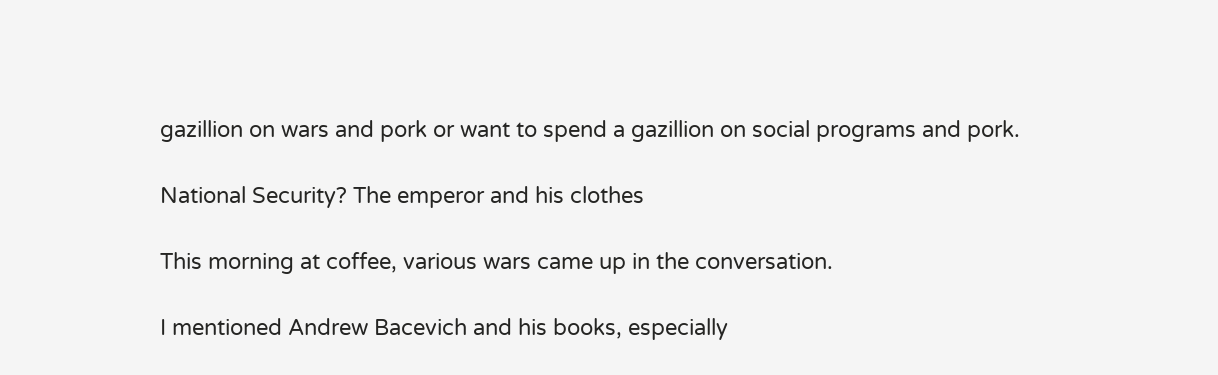gazillion on wars and pork or want to spend a gazillion on social programs and pork.

National Security? The emperor and his clothes

This morning at coffee, various wars came up in the conversation.

I mentioned Andrew Bacevich and his books, especially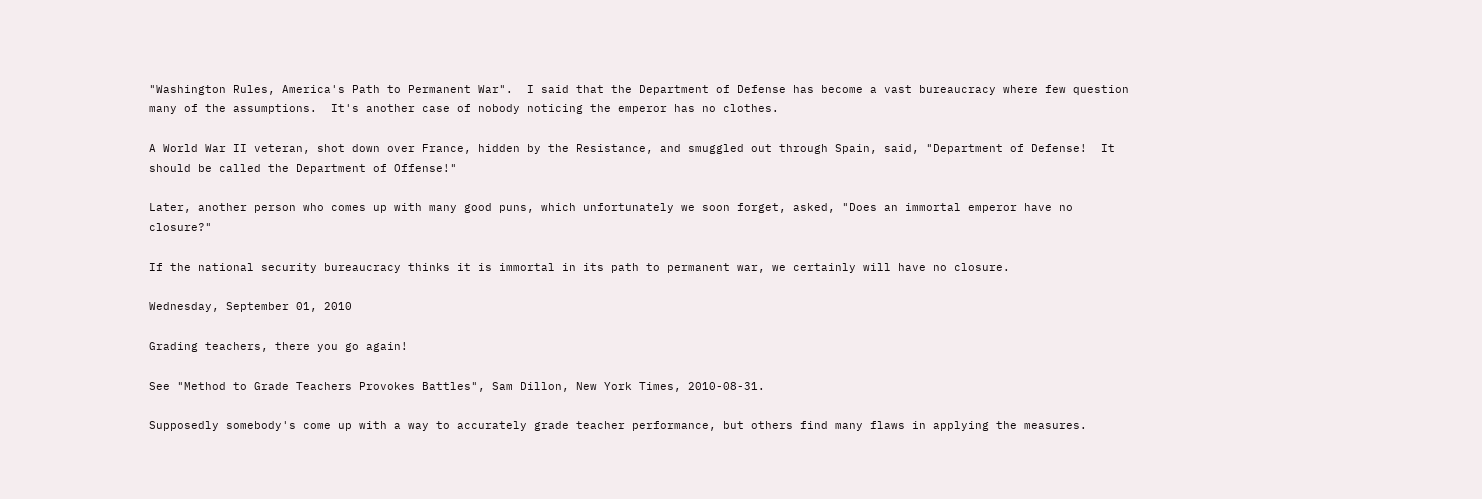"Washington Rules, America's Path to Permanent War".  I said that the Department of Defense has become a vast bureaucracy where few question many of the assumptions.  It's another case of nobody noticing the emperor has no clothes.

A World War II veteran, shot down over France, hidden by the Resistance, and smuggled out through Spain, said, "Department of Defense!  It should be called the Department of Offense!"

Later, another person who comes up with many good puns, which unfortunately we soon forget, asked, "Does an immortal emperor have no closure?"

If the national security bureaucracy thinks it is immortal in its path to permanent war, we certainly will have no closure.

Wednesday, September 01, 2010

Grading teachers, there you go again!

See "Method to Grade Teachers Provokes Battles", Sam Dillon, New York Times, 2010-08-31.

Supposedly somebody's come up with a way to accurately grade teacher performance, but others find many flaws in applying the measures.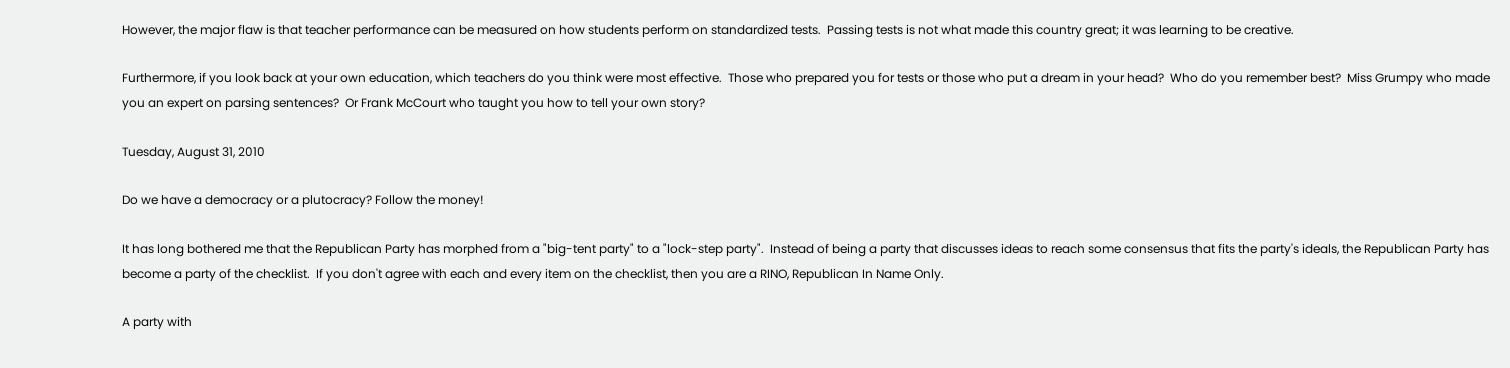However, the major flaw is that teacher performance can be measured on how students perform on standardized tests.  Passing tests is not what made this country great; it was learning to be creative.

Furthermore, if you look back at your own education, which teachers do you think were most effective.  Those who prepared you for tests or those who put a dream in your head?  Who do you remember best?  Miss Grumpy who made you an expert on parsing sentences?  Or Frank McCourt who taught you how to tell your own story?

Tuesday, August 31, 2010

Do we have a democracy or a plutocracy? Follow the money!

It has long bothered me that the Republican Party has morphed from a "big-tent party" to a "lock-step party".  Instead of being a party that discusses ideas to reach some consensus that fits the party's ideals, the Republican Party has become a party of the checklist.  If you don't agree with each and every item on the checklist, then you are a RINO, Republican In Name Only.

A party with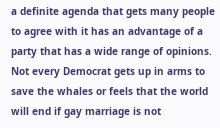a definite agenda that gets many people to agree with it has an advantage of a party that has a wide range of opinions.  Not every Democrat gets up in arms to save the whales or feels that the world will end if gay marriage is not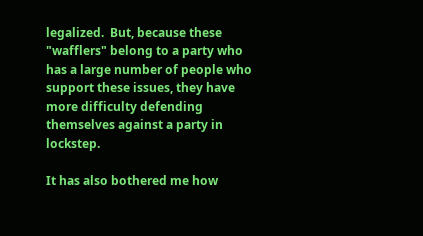legalized.  But, because these "wafflers" belong to a party who has a large number of people who support these issues, they have more difficulty defending themselves against a party in lockstep.

It has also bothered me how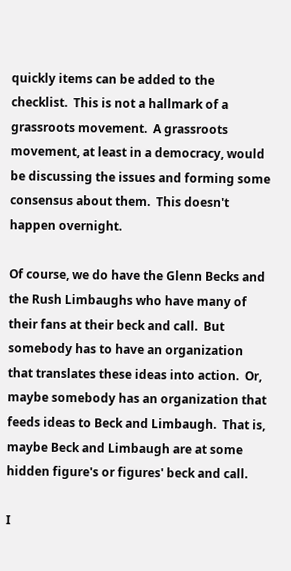quickly items can be added to the checklist.  This is not a hallmark of a grassroots movement.  A grassroots movement, at least in a democracy, would be discussing the issues and forming some consensus about them.  This doesn't happen overnight.

Of course, we do have the Glenn Becks and the Rush Limbaughs who have many of their fans at their beck and call.  But somebody has to have an organization that translates these ideas into action.  Or, maybe somebody has an organization that feeds ideas to Beck and Limbaugh.  That is, maybe Beck and Limbaugh are at some hidden figure's or figures' beck and call.

I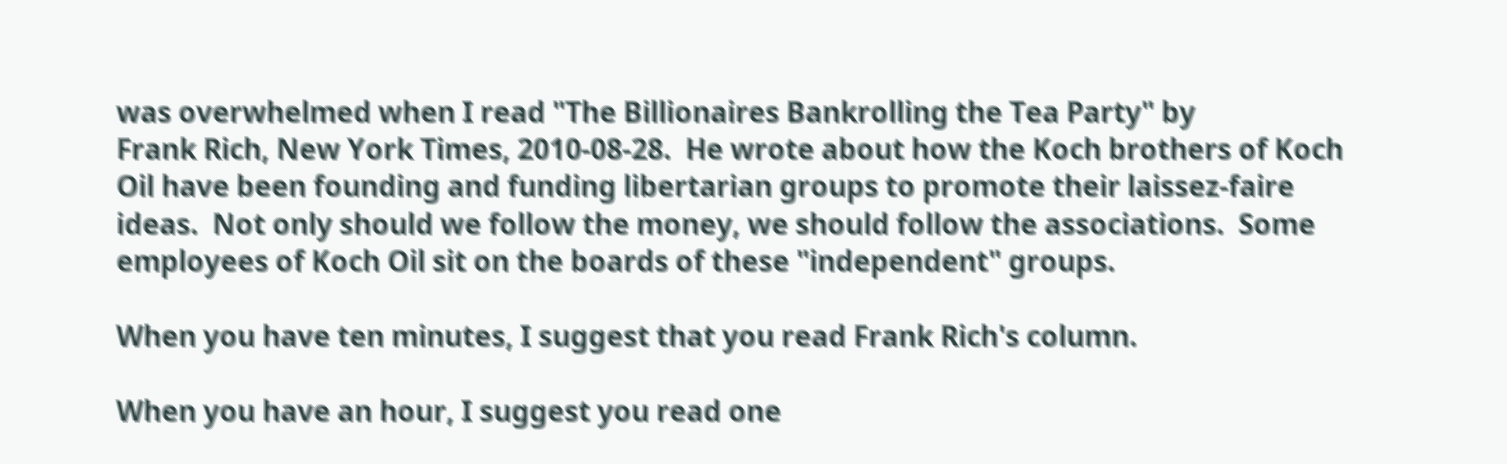was overwhelmed when I read "The Billionaires Bankrolling the Tea Party" by
Frank Rich, New York Times, 2010-08-28.  He wrote about how the Koch brothers of Koch Oil have been founding and funding libertarian groups to promote their laissez-faire ideas.  Not only should we follow the money, we should follow the associations.  Some employees of Koch Oil sit on the boards of these "independent" groups.

When you have ten minutes, I suggest that you read Frank Rich's column.

When you have an hour, I suggest you read one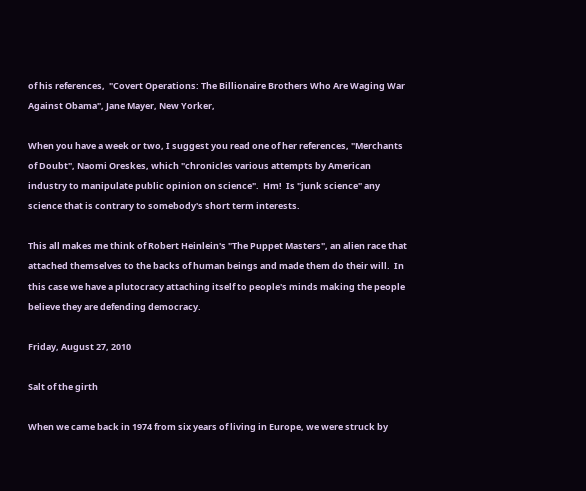of his references,  "Covert Operations: The Billionaire Brothers Who Are Waging War Against Obama", Jane Mayer, New Yorker,

When you have a week or two, I suggest you read one of her references, "Merchants of Doubt", Naomi Oreskes, which "chronicles various attempts by American industry to manipulate public opinion on science".  Hm!  Is "junk science" any science that is contrary to somebody's short term interests.

This all makes me think of Robert Heinlein's "The Puppet Masters", an alien race that attached themselves to the backs of human beings and made them do their will.  In this case we have a plutocracy attaching itself to people's minds making the people believe they are defending democracy.

Friday, August 27, 2010

Salt of the girth

When we came back in 1974 from six years of living in Europe, we were struck by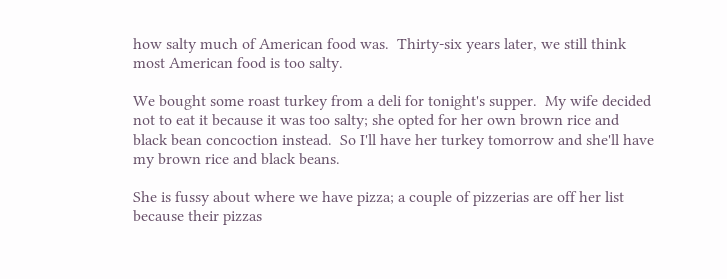how salty much of American food was.  Thirty-six years later, we still think most American food is too salty.

We bought some roast turkey from a deli for tonight's supper.  My wife decided not to eat it because it was too salty; she opted for her own brown rice and black bean concoction instead.  So I'll have her turkey tomorrow and she'll have my brown rice and black beans.

She is fussy about where we have pizza; a couple of pizzerias are off her list because their pizzas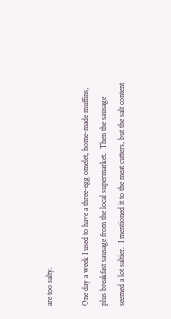are too salty.

One day a week I used to have a three-egg omelet, home-made muffins, plus breakfast sausage from the local supermarket.  Then the sausage seemed a lot saltier.  I mentioned it to the meat cutters, but the salt content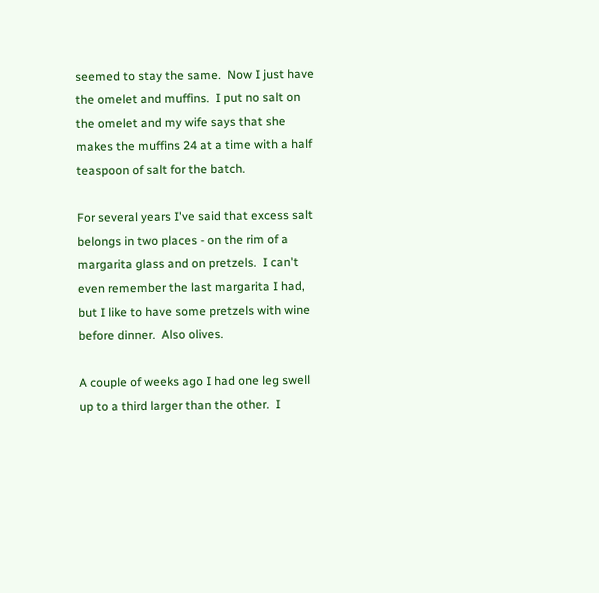seemed to stay the same.  Now I just have the omelet and muffins.  I put no salt on the omelet and my wife says that she makes the muffins 24 at a time with a half teaspoon of salt for the batch.

For several years I've said that excess salt belongs in two places - on the rim of a margarita glass and on pretzels.  I can't even remember the last margarita I had, but I like to have some pretzels with wine before dinner.  Also olives.

A couple of weeks ago I had one leg swell up to a third larger than the other.  I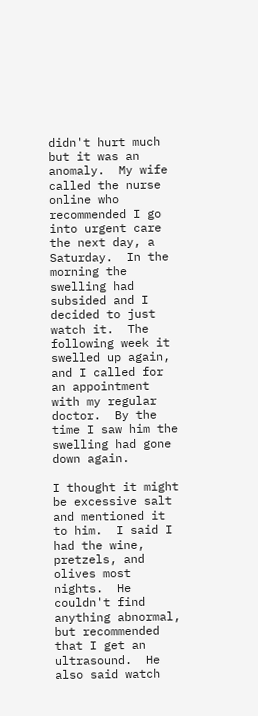didn't hurt much but it was an anomaly.  My wife called the nurse online who recommended I go into urgent care the next day, a Saturday.  In the morning the swelling had subsided and I decided to just watch it.  The following week it swelled up again, and I called for an appointment with my regular doctor.  By the time I saw him the swelling had gone down again.

I thought it might be excessive salt and mentioned it to him.  I said I had the wine, pretzels, and olives most nights.  He couldn't find anything abnormal, but recommended that I get an ultrasound.  He also said watch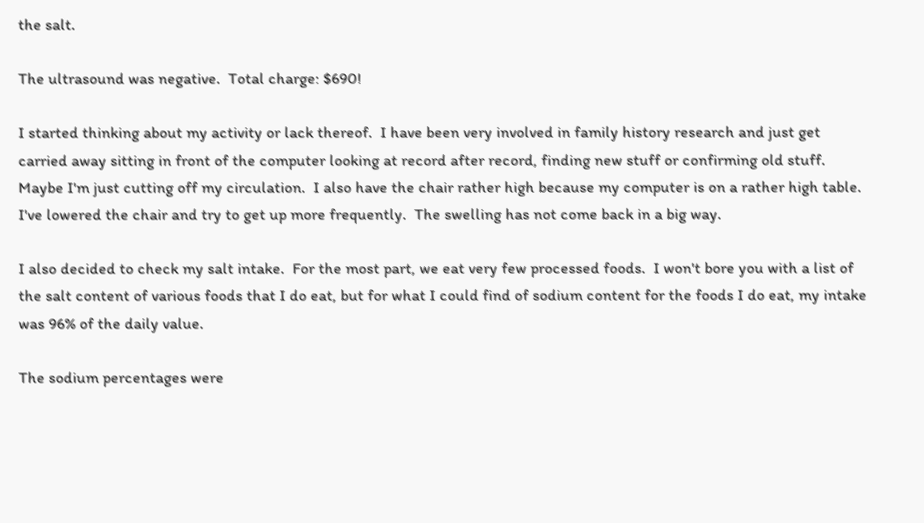the salt.

The ultrasound was negative.  Total charge: $690!

I started thinking about my activity or lack thereof.  I have been very involved in family history research and just get carried away sitting in front of the computer looking at record after record, finding new stuff or confirming old stuff.  Maybe I'm just cutting off my circulation.  I also have the chair rather high because my computer is on a rather high table.  I've lowered the chair and try to get up more frequently.  The swelling has not come back in a big way.

I also decided to check my salt intake.  For the most part, we eat very few processed foods.  I won't bore you with a list of the salt content of various foods that I do eat, but for what I could find of sodium content for the foods I do eat, my intake was 96% of the daily value.

The sodium percentages were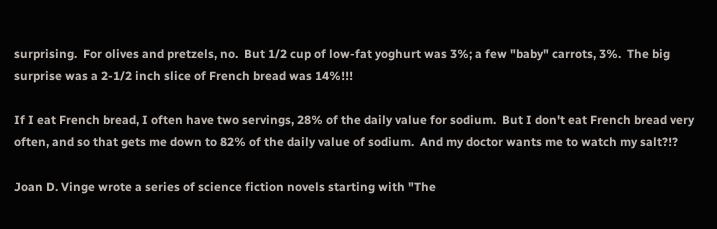surprising.  For olives and pretzels, no.  But 1/2 cup of low-fat yoghurt was 3%; a few "baby" carrots, 3%.  The big surprise was a 2-1/2 inch slice of French bread was 14%!!!

If I eat French bread, I often have two servings, 28% of the daily value for sodium.  But I don't eat French bread very often, and so that gets me down to 82% of the daily value of sodium.  And my doctor wants me to watch my salt?!?

Joan D. Vinge wrote a series of science fiction novels starting with "The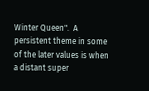Winter Queen".  A persistent theme in some of the later values is when a distant super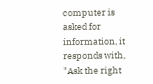computer is asked for information, it responds with, "Ask the right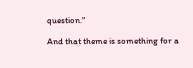question."

And that theme is something for a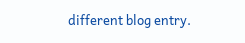different blog entry.